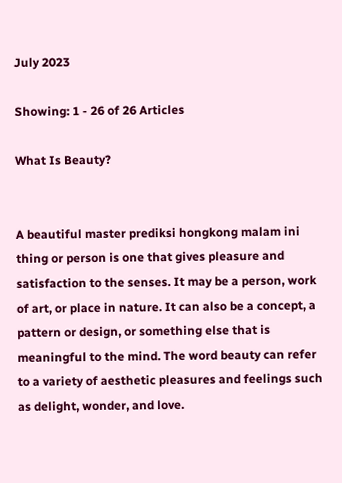July 2023

Showing: 1 - 26 of 26 Articles

What Is Beauty?


A beautiful master prediksi hongkong malam ini thing or person is one that gives pleasure and satisfaction to the senses. It may be a person, work of art, or place in nature. It can also be a concept, a pattern or design, or something else that is meaningful to the mind. The word beauty can refer to a variety of aesthetic pleasures and feelings such as delight, wonder, and love.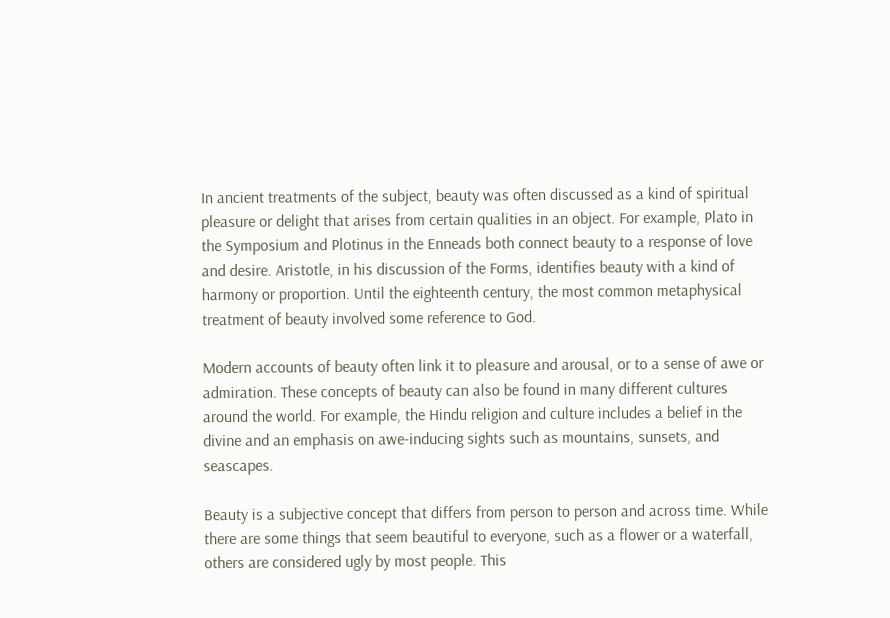In ancient treatments of the subject, beauty was often discussed as a kind of spiritual pleasure or delight that arises from certain qualities in an object. For example, Plato in the Symposium and Plotinus in the Enneads both connect beauty to a response of love and desire. Aristotle, in his discussion of the Forms, identifies beauty with a kind of harmony or proportion. Until the eighteenth century, the most common metaphysical treatment of beauty involved some reference to God.

Modern accounts of beauty often link it to pleasure and arousal, or to a sense of awe or admiration. These concepts of beauty can also be found in many different cultures around the world. For example, the Hindu religion and culture includes a belief in the divine and an emphasis on awe-inducing sights such as mountains, sunsets, and seascapes.

Beauty is a subjective concept that differs from person to person and across time. While there are some things that seem beautiful to everyone, such as a flower or a waterfall, others are considered ugly by most people. This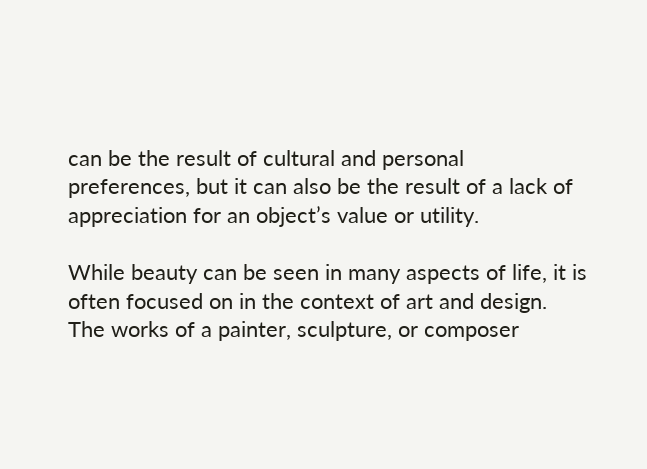can be the result of cultural and personal preferences, but it can also be the result of a lack of appreciation for an object’s value or utility.

While beauty can be seen in many aspects of life, it is often focused on in the context of art and design. The works of a painter, sculpture, or composer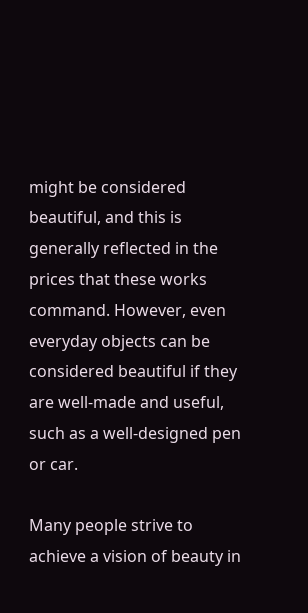might be considered beautiful, and this is generally reflected in the prices that these works command. However, even everyday objects can be considered beautiful if they are well-made and useful, such as a well-designed pen or car.

Many people strive to achieve a vision of beauty in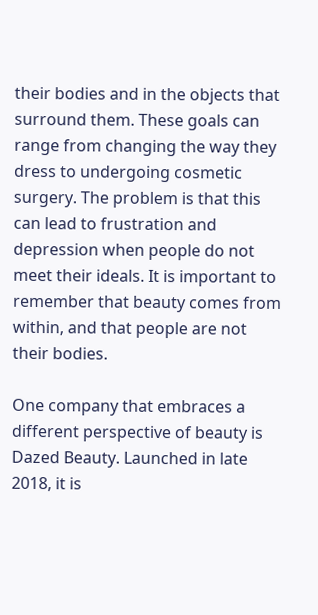their bodies and in the objects that surround them. These goals can range from changing the way they dress to undergoing cosmetic surgery. The problem is that this can lead to frustration and depression when people do not meet their ideals. It is important to remember that beauty comes from within, and that people are not their bodies.

One company that embraces a different perspective of beauty is Dazed Beauty. Launched in late 2018, it is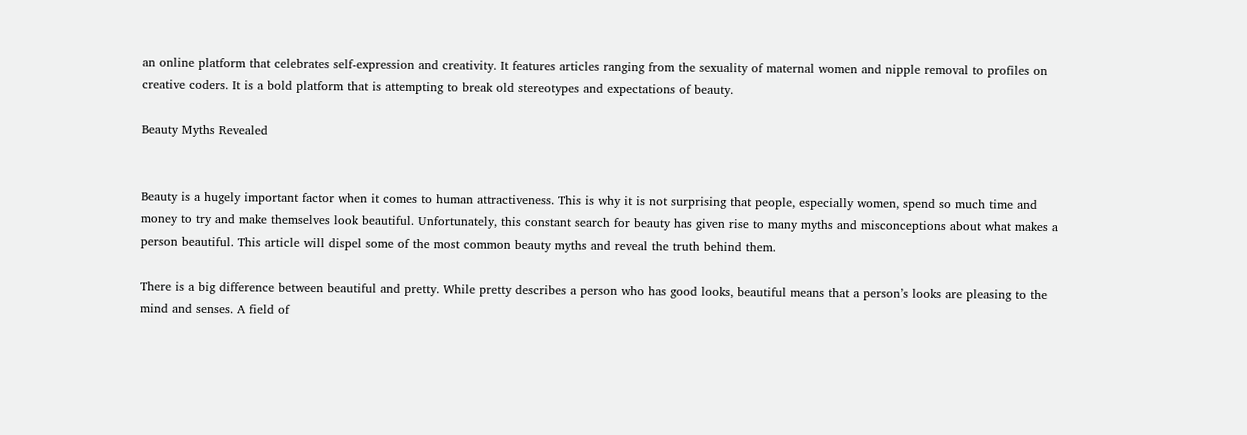an online platform that celebrates self-expression and creativity. It features articles ranging from the sexuality of maternal women and nipple removal to profiles on creative coders. It is a bold platform that is attempting to break old stereotypes and expectations of beauty.

Beauty Myths Revealed


Beauty is a hugely important factor when it comes to human attractiveness. This is why it is not surprising that people, especially women, spend so much time and money to try and make themselves look beautiful. Unfortunately, this constant search for beauty has given rise to many myths and misconceptions about what makes a person beautiful. This article will dispel some of the most common beauty myths and reveal the truth behind them.

There is a big difference between beautiful and pretty. While pretty describes a person who has good looks, beautiful means that a person’s looks are pleasing to the mind and senses. A field of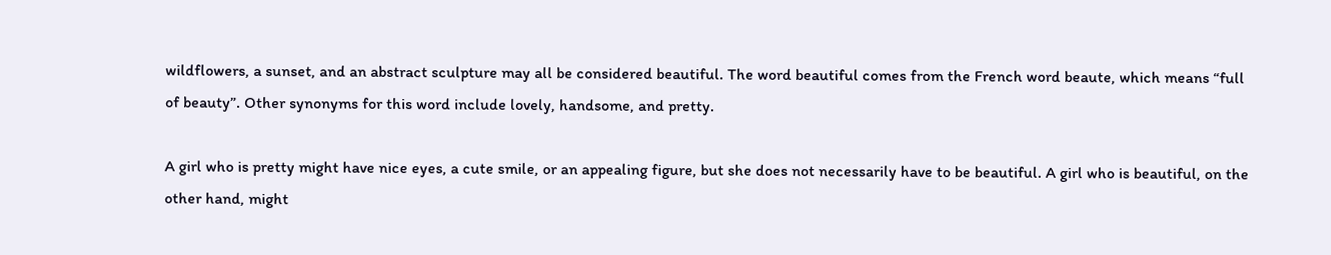wildflowers, a sunset, and an abstract sculpture may all be considered beautiful. The word beautiful comes from the French word beaute, which means “full of beauty”. Other synonyms for this word include lovely, handsome, and pretty.

A girl who is pretty might have nice eyes, a cute smile, or an appealing figure, but she does not necessarily have to be beautiful. A girl who is beautiful, on the other hand, might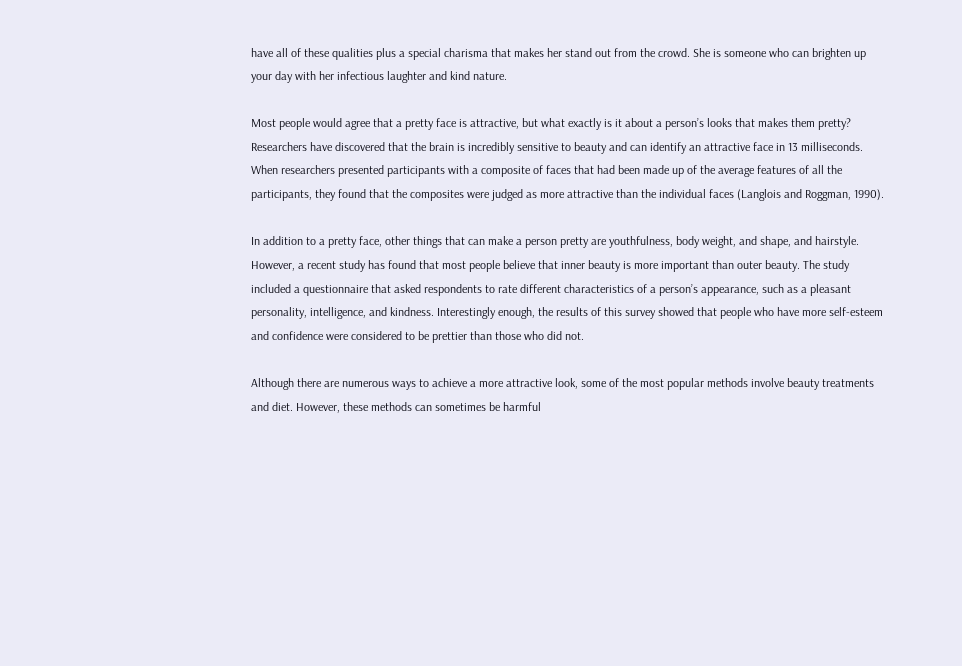have all of these qualities plus a special charisma that makes her stand out from the crowd. She is someone who can brighten up your day with her infectious laughter and kind nature.

Most people would agree that a pretty face is attractive, but what exactly is it about a person’s looks that makes them pretty? Researchers have discovered that the brain is incredibly sensitive to beauty and can identify an attractive face in 13 milliseconds. When researchers presented participants with a composite of faces that had been made up of the average features of all the participants, they found that the composites were judged as more attractive than the individual faces (Langlois and Roggman, 1990).

In addition to a pretty face, other things that can make a person pretty are youthfulness, body weight, and shape, and hairstyle. However, a recent study has found that most people believe that inner beauty is more important than outer beauty. The study included a questionnaire that asked respondents to rate different characteristics of a person’s appearance, such as a pleasant personality, intelligence, and kindness. Interestingly enough, the results of this survey showed that people who have more self-esteem and confidence were considered to be prettier than those who did not.

Although there are numerous ways to achieve a more attractive look, some of the most popular methods involve beauty treatments and diet. However, these methods can sometimes be harmful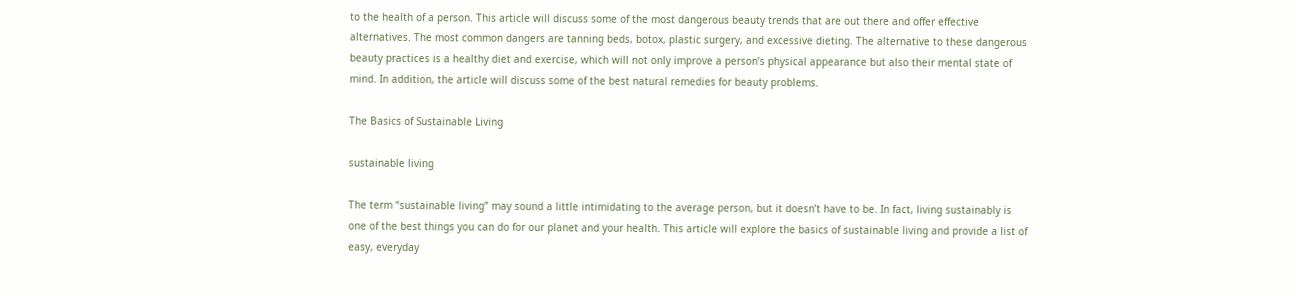to the health of a person. This article will discuss some of the most dangerous beauty trends that are out there and offer effective alternatives. The most common dangers are tanning beds, botox, plastic surgery, and excessive dieting. The alternative to these dangerous beauty practices is a healthy diet and exercise, which will not only improve a person’s physical appearance but also their mental state of mind. In addition, the article will discuss some of the best natural remedies for beauty problems.

The Basics of Sustainable Living

sustainable living

The term “sustainable living” may sound a little intimidating to the average person, but it doesn’t have to be. In fact, living sustainably is one of the best things you can do for our planet and your health. This article will explore the basics of sustainable living and provide a list of easy, everyday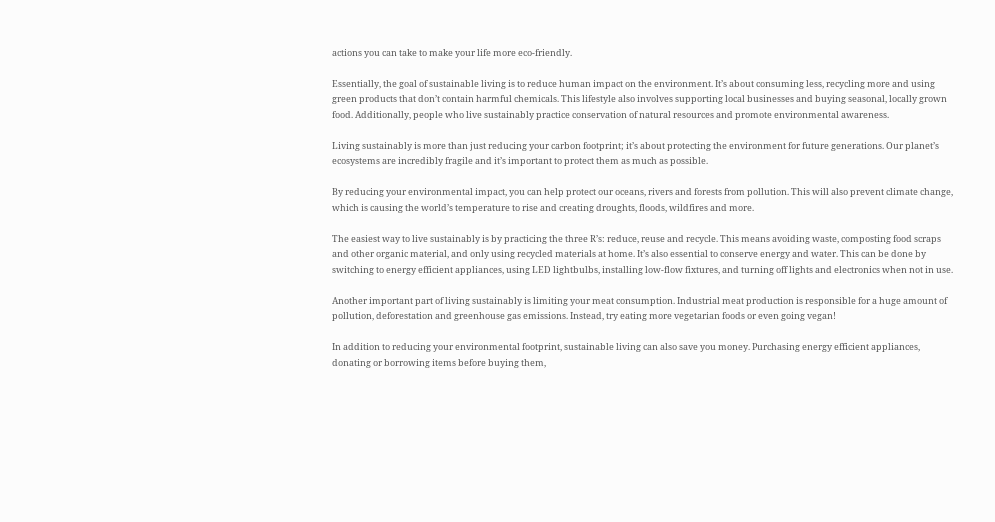actions you can take to make your life more eco-friendly.

Essentially, the goal of sustainable living is to reduce human impact on the environment. It’s about consuming less, recycling more and using green products that don’t contain harmful chemicals. This lifestyle also involves supporting local businesses and buying seasonal, locally grown food. Additionally, people who live sustainably practice conservation of natural resources and promote environmental awareness.

Living sustainably is more than just reducing your carbon footprint; it’s about protecting the environment for future generations. Our planet’s ecosystems are incredibly fragile and it’s important to protect them as much as possible.

By reducing your environmental impact, you can help protect our oceans, rivers and forests from pollution. This will also prevent climate change, which is causing the world’s temperature to rise and creating droughts, floods, wildfires and more.

The easiest way to live sustainably is by practicing the three R’s: reduce, reuse and recycle. This means avoiding waste, composting food scraps and other organic material, and only using recycled materials at home. It’s also essential to conserve energy and water. This can be done by switching to energy efficient appliances, using LED lightbulbs, installing low-flow fixtures, and turning off lights and electronics when not in use.

Another important part of living sustainably is limiting your meat consumption. Industrial meat production is responsible for a huge amount of pollution, deforestation and greenhouse gas emissions. Instead, try eating more vegetarian foods or even going vegan!

In addition to reducing your environmental footprint, sustainable living can also save you money. Purchasing energy efficient appliances, donating or borrowing items before buying them,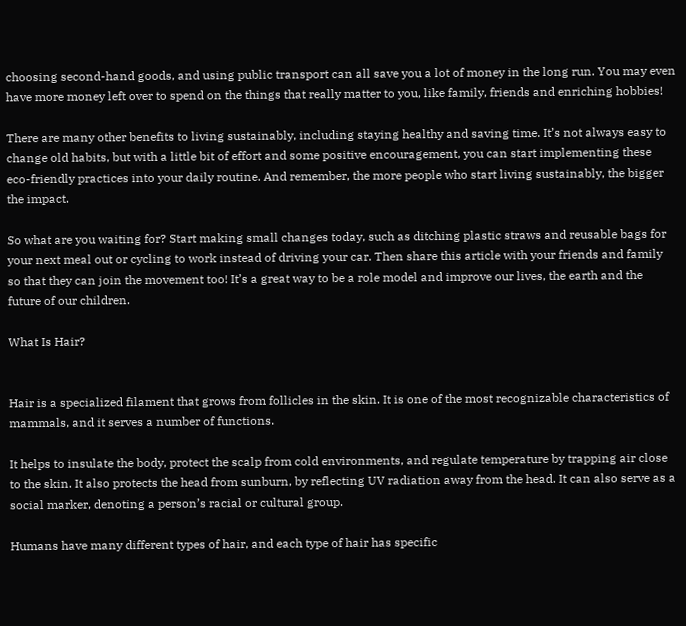choosing second-hand goods, and using public transport can all save you a lot of money in the long run. You may even have more money left over to spend on the things that really matter to you, like family, friends and enriching hobbies!

There are many other benefits to living sustainably, including staying healthy and saving time. It’s not always easy to change old habits, but with a little bit of effort and some positive encouragement, you can start implementing these eco-friendly practices into your daily routine. And remember, the more people who start living sustainably, the bigger the impact.

So what are you waiting for? Start making small changes today, such as ditching plastic straws and reusable bags for your next meal out or cycling to work instead of driving your car. Then share this article with your friends and family so that they can join the movement too! It’s a great way to be a role model and improve our lives, the earth and the future of our children.

What Is Hair?


Hair is a specialized filament that grows from follicles in the skin. It is one of the most recognizable characteristics of mammals, and it serves a number of functions.

It helps to insulate the body, protect the scalp from cold environments, and regulate temperature by trapping air close to the skin. It also protects the head from sunburn, by reflecting UV radiation away from the head. It can also serve as a social marker, denoting a person’s racial or cultural group.

Humans have many different types of hair, and each type of hair has specific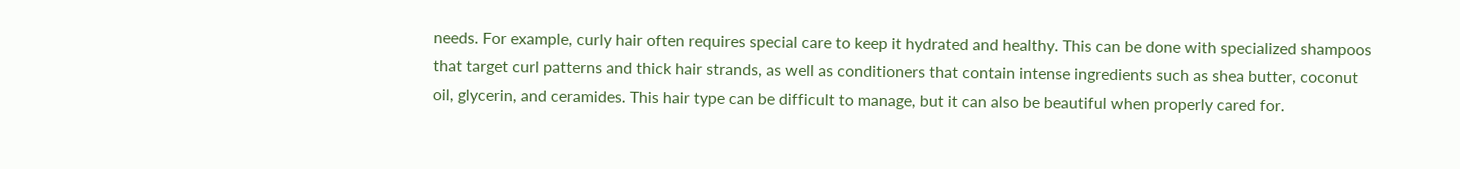needs. For example, curly hair often requires special care to keep it hydrated and healthy. This can be done with specialized shampoos that target curl patterns and thick hair strands, as well as conditioners that contain intense ingredients such as shea butter, coconut oil, glycerin, and ceramides. This hair type can be difficult to manage, but it can also be beautiful when properly cared for.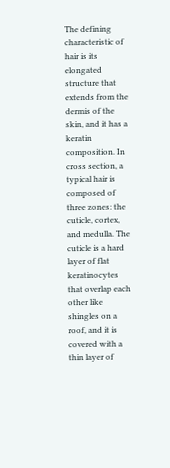The defining characteristic of hair is its elongated structure that extends from the dermis of the skin, and it has a keratin composition. In cross section, a typical hair is composed of three zones: the cuticle, cortex, and medulla. The cuticle is a hard layer of flat keratinocytes that overlap each other like shingles on a roof, and it is covered with a thin layer of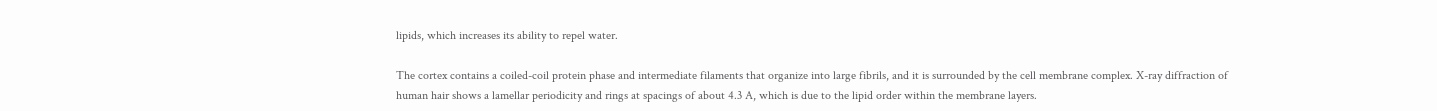lipids, which increases its ability to repel water.

The cortex contains a coiled-coil protein phase and intermediate filaments that organize into large fibrils, and it is surrounded by the cell membrane complex. X-ray diffraction of human hair shows a lamellar periodicity and rings at spacings of about 4.3 A, which is due to the lipid order within the membrane layers.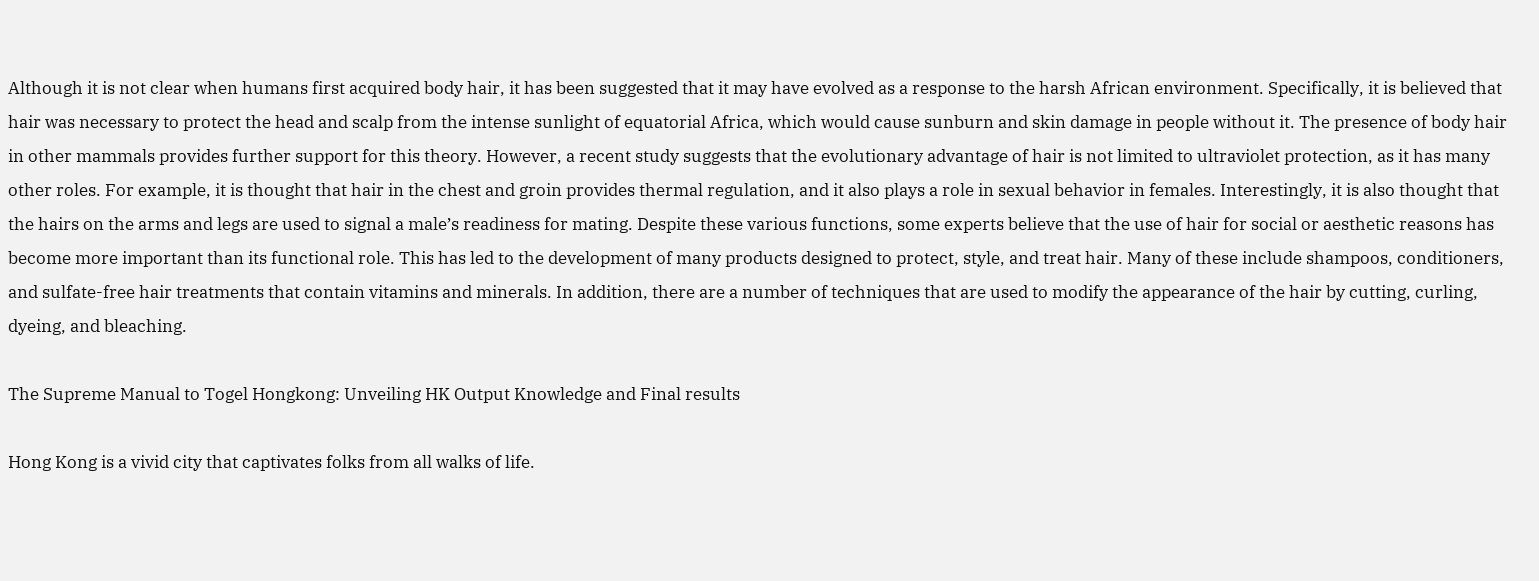Although it is not clear when humans first acquired body hair, it has been suggested that it may have evolved as a response to the harsh African environment. Specifically, it is believed that hair was necessary to protect the head and scalp from the intense sunlight of equatorial Africa, which would cause sunburn and skin damage in people without it. The presence of body hair in other mammals provides further support for this theory. However, a recent study suggests that the evolutionary advantage of hair is not limited to ultraviolet protection, as it has many other roles. For example, it is thought that hair in the chest and groin provides thermal regulation, and it also plays a role in sexual behavior in females. Interestingly, it is also thought that the hairs on the arms and legs are used to signal a male’s readiness for mating. Despite these various functions, some experts believe that the use of hair for social or aesthetic reasons has become more important than its functional role. This has led to the development of many products designed to protect, style, and treat hair. Many of these include shampoos, conditioners, and sulfate-free hair treatments that contain vitamins and minerals. In addition, there are a number of techniques that are used to modify the appearance of the hair by cutting, curling, dyeing, and bleaching.

The Supreme Manual to Togel Hongkong: Unveiling HK Output Knowledge and Final results

Hong Kong is a vivid city that captivates folks from all walks of life.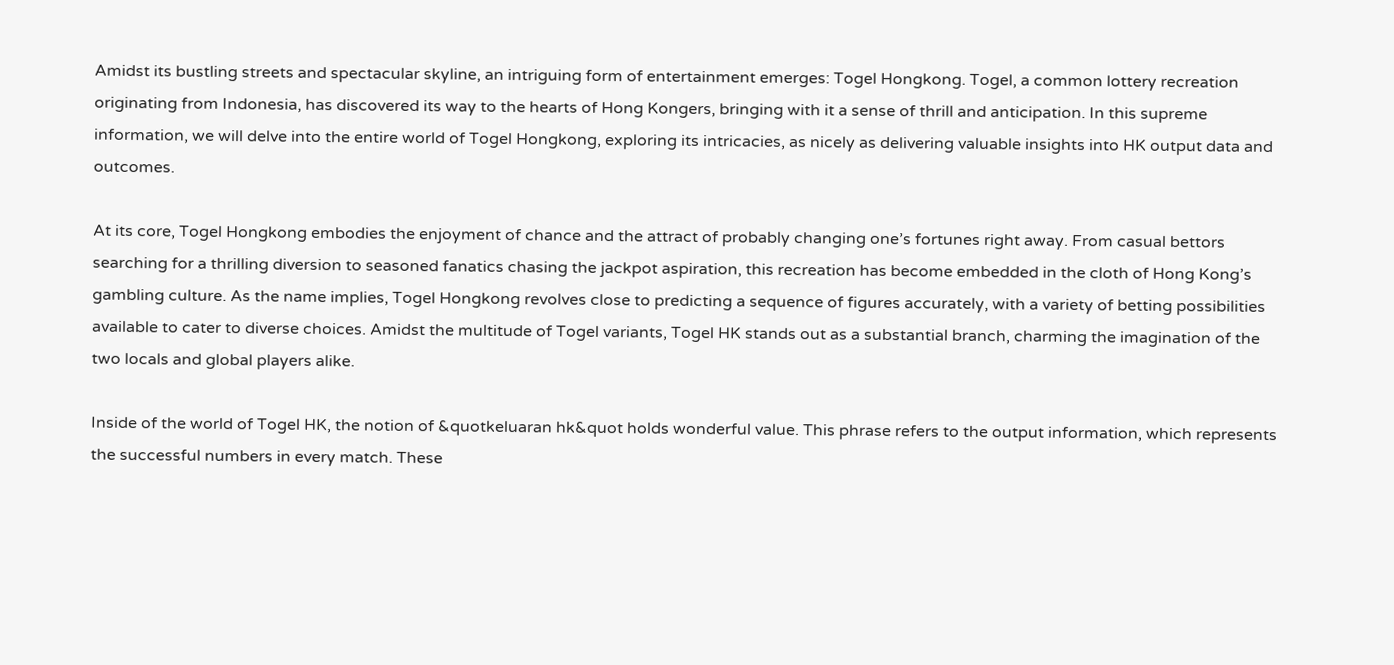Amidst its bustling streets and spectacular skyline, an intriguing form of entertainment emerges: Togel Hongkong. Togel, a common lottery recreation originating from Indonesia, has discovered its way to the hearts of Hong Kongers, bringing with it a sense of thrill and anticipation. In this supreme information, we will delve into the entire world of Togel Hongkong, exploring its intricacies, as nicely as delivering valuable insights into HK output data and outcomes.

At its core, Togel Hongkong embodies the enjoyment of chance and the attract of probably changing one’s fortunes right away. From casual bettors searching for a thrilling diversion to seasoned fanatics chasing the jackpot aspiration, this recreation has become embedded in the cloth of Hong Kong’s gambling culture. As the name implies, Togel Hongkong revolves close to predicting a sequence of figures accurately, with a variety of betting possibilities available to cater to diverse choices. Amidst the multitude of Togel variants, Togel HK stands out as a substantial branch, charming the imagination of the two locals and global players alike.

Inside of the world of Togel HK, the notion of &quotkeluaran hk&quot holds wonderful value. This phrase refers to the output information, which represents the successful numbers in every match. These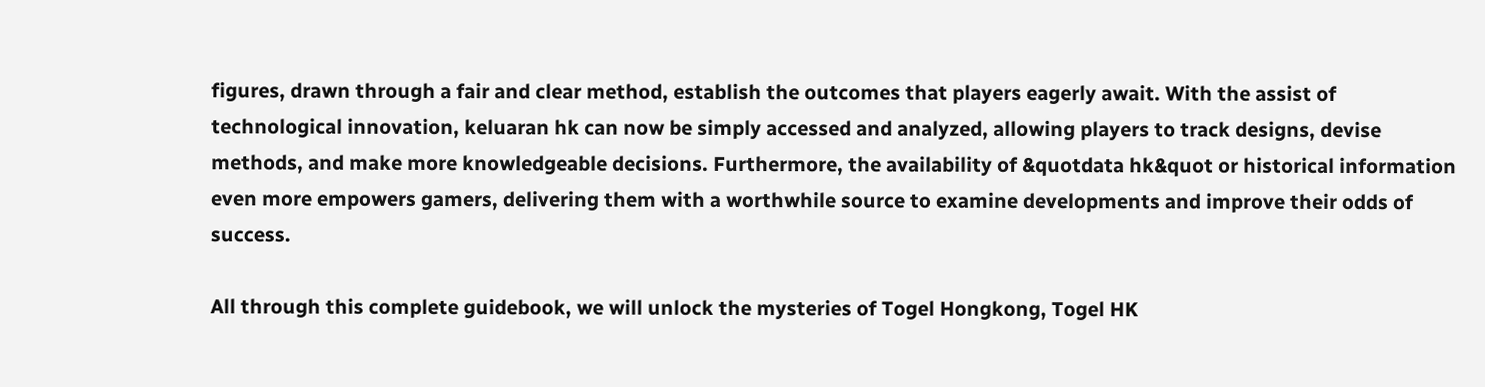figures, drawn through a fair and clear method, establish the outcomes that players eagerly await. With the assist of technological innovation, keluaran hk can now be simply accessed and analyzed, allowing players to track designs, devise methods, and make more knowledgeable decisions. Furthermore, the availability of &quotdata hk&quot or historical information even more empowers gamers, delivering them with a worthwhile source to examine developments and improve their odds of success.

All through this complete guidebook, we will unlock the mysteries of Togel Hongkong, Togel HK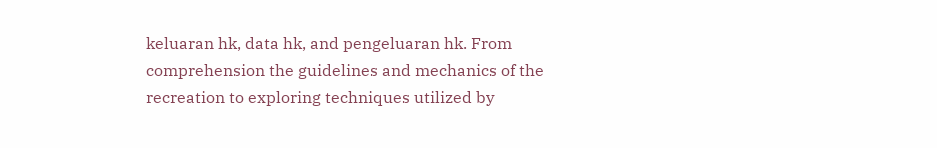keluaran hk, data hk, and pengeluaran hk. From comprehension the guidelines and mechanics of the recreation to exploring techniques utilized by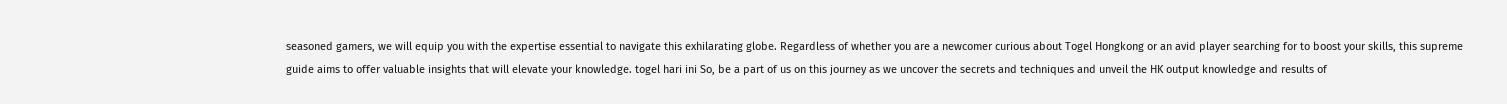seasoned gamers, we will equip you with the expertise essential to navigate this exhilarating globe. Regardless of whether you are a newcomer curious about Togel Hongkong or an avid player searching for to boost your skills, this supreme guide aims to offer valuable insights that will elevate your knowledge. togel hari ini So, be a part of us on this journey as we uncover the secrets and techniques and unveil the HK output knowledge and results of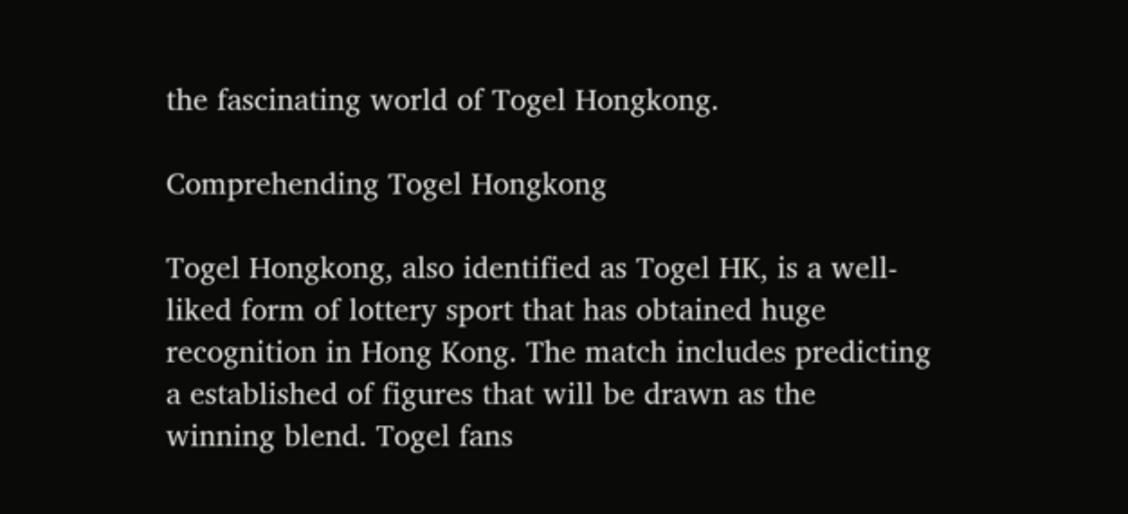the fascinating world of Togel Hongkong.

Comprehending Togel Hongkong

Togel Hongkong, also identified as Togel HK, is a well-liked form of lottery sport that has obtained huge recognition in Hong Kong. The match includes predicting a established of figures that will be drawn as the winning blend. Togel fans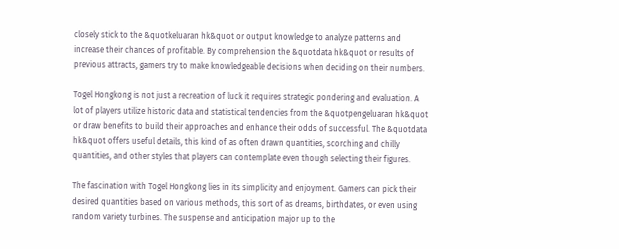closely stick to the &quotkeluaran hk&quot or output knowledge to analyze patterns and increase their chances of profitable. By comprehension the &quotdata hk&quot or results of previous attracts, gamers try to make knowledgeable decisions when deciding on their numbers.

Togel Hongkong is not just a recreation of luck it requires strategic pondering and evaluation. A lot of players utilize historic data and statistical tendencies from the &quotpengeluaran hk&quot or draw benefits to build their approaches and enhance their odds of successful. The &quotdata hk&quot offers useful details, this kind of as often drawn quantities, scorching and chilly quantities, and other styles that players can contemplate even though selecting their figures.

The fascination with Togel Hongkong lies in its simplicity and enjoyment. Gamers can pick their desired quantities based on various methods, this sort of as dreams, birthdates, or even using random variety turbines. The suspense and anticipation major up to the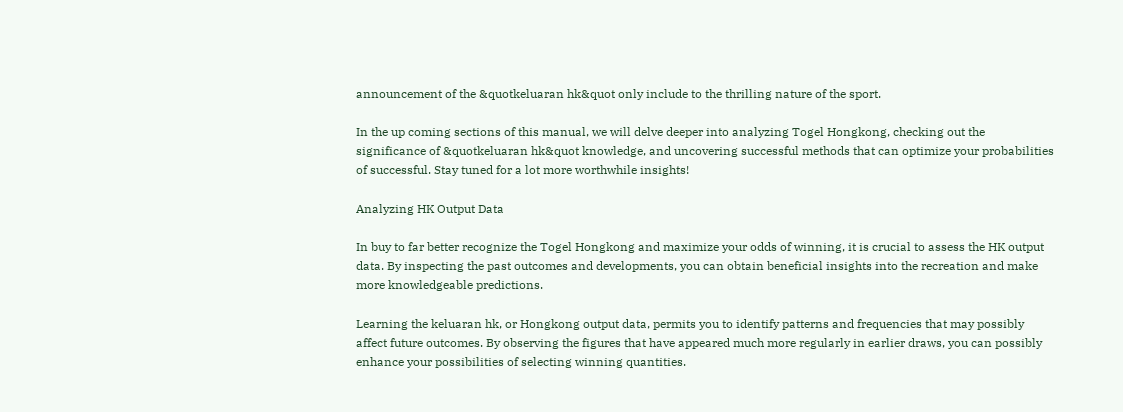announcement of the &quotkeluaran hk&quot only include to the thrilling nature of the sport.

In the up coming sections of this manual, we will delve deeper into analyzing Togel Hongkong, checking out the significance of &quotkeluaran hk&quot knowledge, and uncovering successful methods that can optimize your probabilities of successful. Stay tuned for a lot more worthwhile insights!

Analyzing HK Output Data

In buy to far better recognize the Togel Hongkong and maximize your odds of winning, it is crucial to assess the HK output data. By inspecting the past outcomes and developments, you can obtain beneficial insights into the recreation and make more knowledgeable predictions.

Learning the keluaran hk, or Hongkong output data, permits you to identify patterns and frequencies that may possibly affect future outcomes. By observing the figures that have appeared much more regularly in earlier draws, you can possibly enhance your possibilities of selecting winning quantities.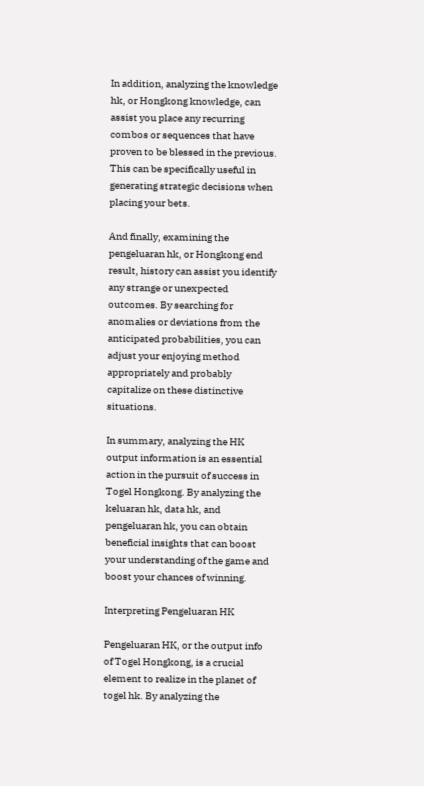In addition, analyzing the knowledge hk, or Hongkong knowledge, can assist you place any recurring combos or sequences that have proven to be blessed in the previous. This can be specifically useful in generating strategic decisions when placing your bets.

And finally, examining the pengeluaran hk, or Hongkong end result, history can assist you identify any strange or unexpected outcomes. By searching for anomalies or deviations from the anticipated probabilities, you can adjust your enjoying method appropriately and probably capitalize on these distinctive situations.

In summary, analyzing the HK output information is an essential action in the pursuit of success in Togel Hongkong. By analyzing the keluaran hk, data hk, and pengeluaran hk, you can obtain beneficial insights that can boost your understanding of the game and boost your chances of winning.

Interpreting Pengeluaran HK

Pengeluaran HK, or the output info of Togel Hongkong, is a crucial element to realize in the planet of togel hk. By analyzing the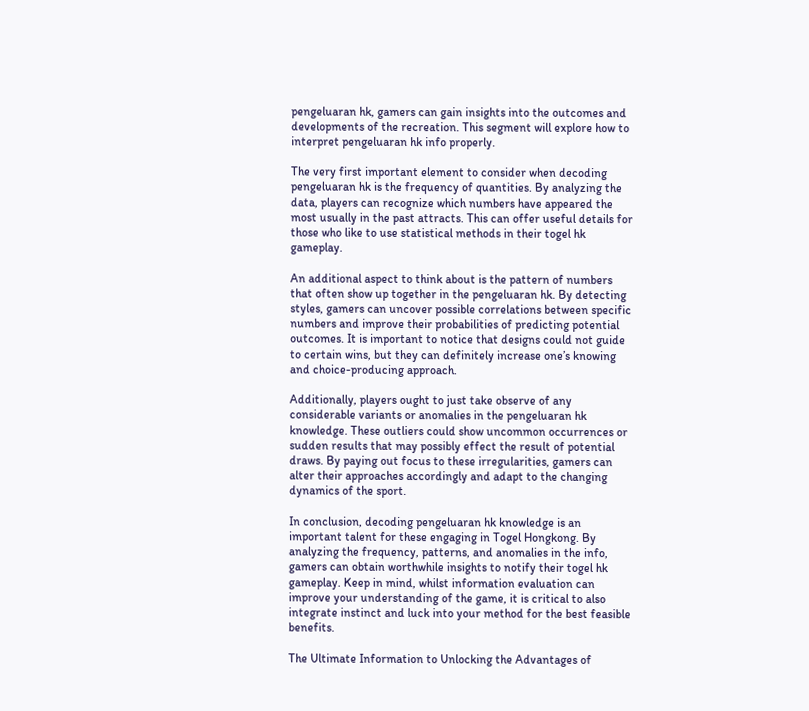pengeluaran hk, gamers can gain insights into the outcomes and developments of the recreation. This segment will explore how to interpret pengeluaran hk info properly.

The very first important element to consider when decoding pengeluaran hk is the frequency of quantities. By analyzing the data, players can recognize which numbers have appeared the most usually in the past attracts. This can offer useful details for those who like to use statistical methods in their togel hk gameplay.

An additional aspect to think about is the pattern of numbers that often show up together in the pengeluaran hk. By detecting styles, gamers can uncover possible correlations between specific numbers and improve their probabilities of predicting potential outcomes. It is important to notice that designs could not guide to certain wins, but they can definitely increase one’s knowing and choice-producing approach.

Additionally, players ought to just take observe of any considerable variants or anomalies in the pengeluaran hk knowledge. These outliers could show uncommon occurrences or sudden results that may possibly effect the result of potential draws. By paying out focus to these irregularities, gamers can alter their approaches accordingly and adapt to the changing dynamics of the sport.

In conclusion, decoding pengeluaran hk knowledge is an important talent for these engaging in Togel Hongkong. By analyzing the frequency, patterns, and anomalies in the info, gamers can obtain worthwhile insights to notify their togel hk gameplay. Keep in mind, whilst information evaluation can improve your understanding of the game, it is critical to also integrate instinct and luck into your method for the best feasible benefits.

The Ultimate Information to Unlocking the Advantages of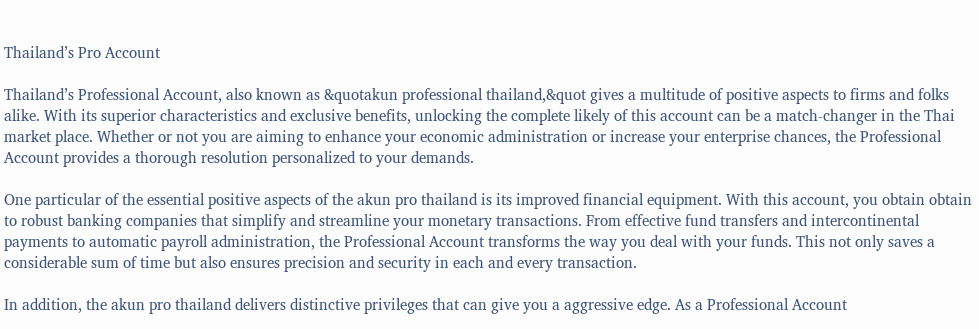Thailand’s Pro Account

Thailand’s Professional Account, also known as &quotakun professional thailand,&quot gives a multitude of positive aspects to firms and folks alike. With its superior characteristics and exclusive benefits, unlocking the complete likely of this account can be a match-changer in the Thai market place. Whether or not you are aiming to enhance your economic administration or increase your enterprise chances, the Professional Account provides a thorough resolution personalized to your demands.

One particular of the essential positive aspects of the akun pro thailand is its improved financial equipment. With this account, you obtain obtain to robust banking companies that simplify and streamline your monetary transactions. From effective fund transfers and intercontinental payments to automatic payroll administration, the Professional Account transforms the way you deal with your funds. This not only saves a considerable sum of time but also ensures precision and security in each and every transaction.

In addition, the akun pro thailand delivers distinctive privileges that can give you a aggressive edge. As a Professional Account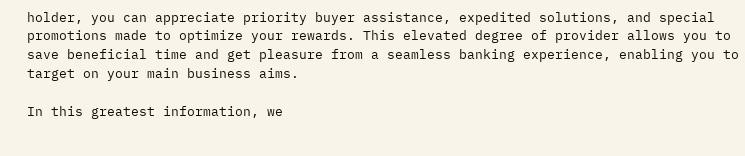holder, you can appreciate priority buyer assistance, expedited solutions, and special promotions made to optimize your rewards. This elevated degree of provider allows you to save beneficial time and get pleasure from a seamless banking experience, enabling you to target on your main business aims.

In this greatest information, we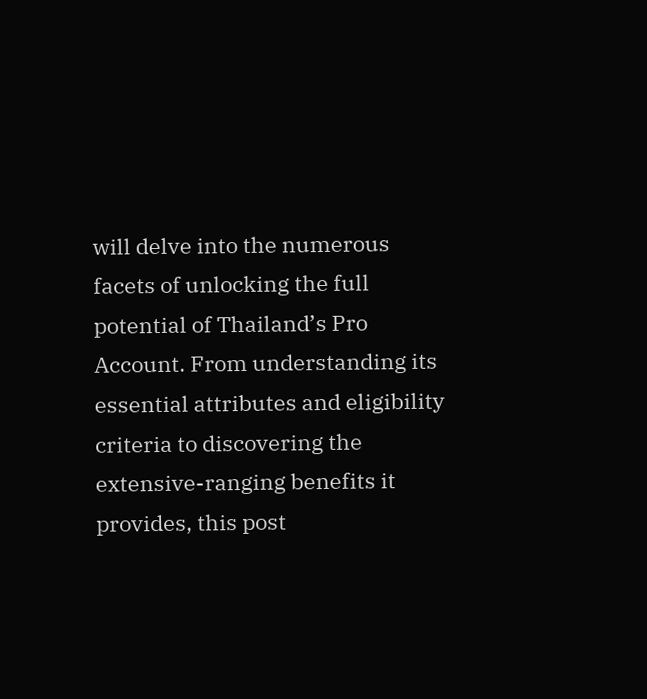will delve into the numerous facets of unlocking the full potential of Thailand’s Pro Account. From understanding its essential attributes and eligibility criteria to discovering the extensive-ranging benefits it provides, this post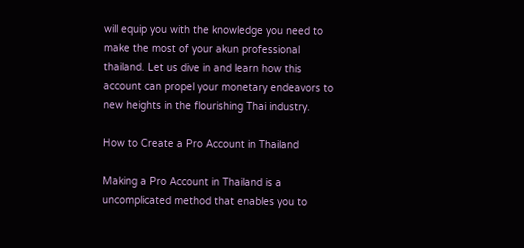will equip you with the knowledge you need to make the most of your akun professional thailand. Let us dive in and learn how this account can propel your monetary endeavors to new heights in the flourishing Thai industry.

How to Create a Pro Account in Thailand

Making a Pro Account in Thailand is a uncomplicated method that enables you to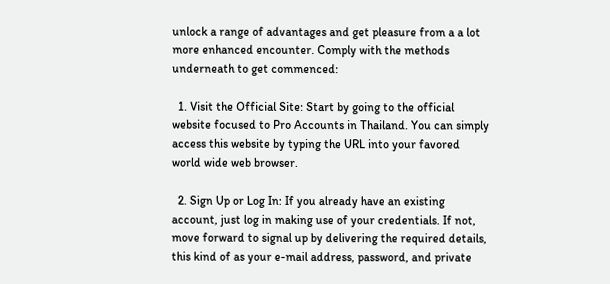unlock a range of advantages and get pleasure from a a lot more enhanced encounter. Comply with the methods underneath to get commenced:

  1. Visit the Official Site: Start by going to the official website focused to Pro Accounts in Thailand. You can simply access this website by typing the URL into your favored world wide web browser.

  2. Sign Up or Log In: If you already have an existing account, just log in making use of your credentials. If not, move forward to signal up by delivering the required details, this kind of as your e-mail address, password, and private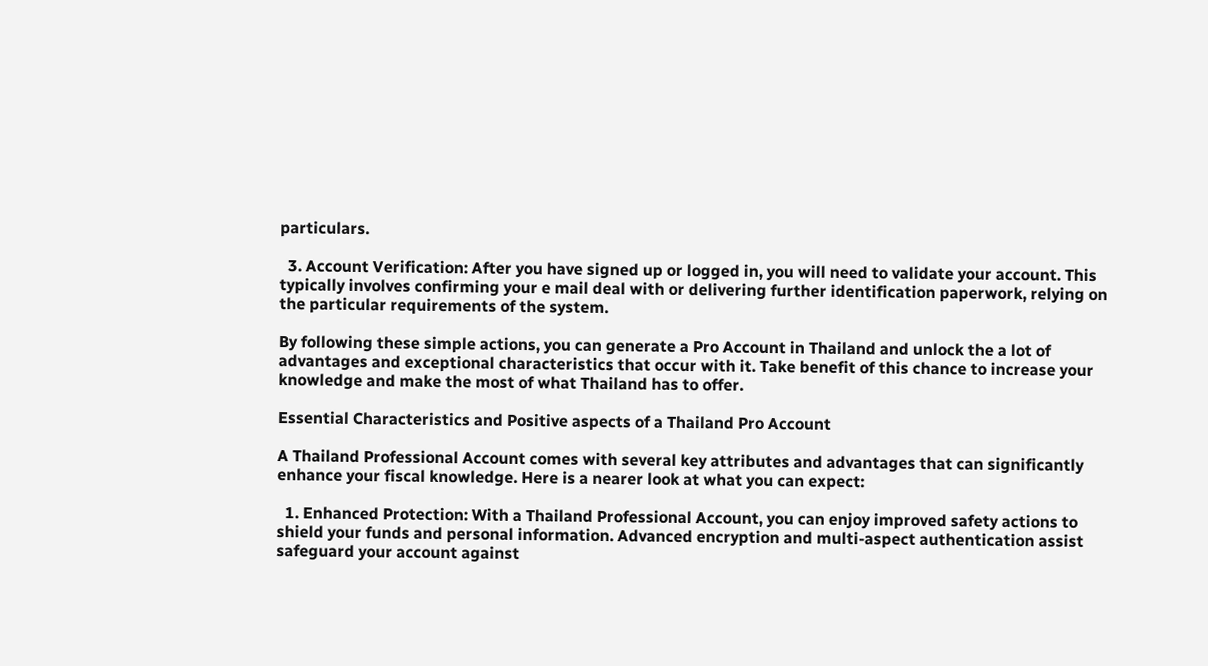particulars.

  3. Account Verification: After you have signed up or logged in, you will need to validate your account. This typically involves confirming your e mail deal with or delivering further identification paperwork, relying on the particular requirements of the system.

By following these simple actions, you can generate a Pro Account in Thailand and unlock the a lot of advantages and exceptional characteristics that occur with it. Take benefit of this chance to increase your knowledge and make the most of what Thailand has to offer.

Essential Characteristics and Positive aspects of a Thailand Pro Account

A Thailand Professional Account comes with several key attributes and advantages that can significantly enhance your fiscal knowledge. Here is a nearer look at what you can expect:

  1. Enhanced Protection: With a Thailand Professional Account, you can enjoy improved safety actions to shield your funds and personal information. Advanced encryption and multi-aspect authentication assist safeguard your account against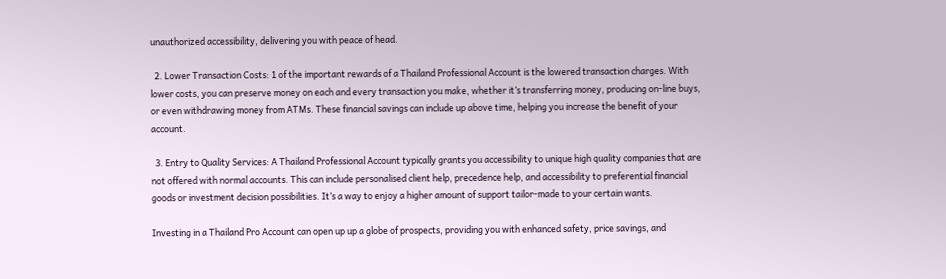unauthorized accessibility, delivering you with peace of head.

  2. Lower Transaction Costs: 1 of the important rewards of a Thailand Professional Account is the lowered transaction charges. With lower costs, you can preserve money on each and every transaction you make, whether it’s transferring money, producing on-line buys, or even withdrawing money from ATMs. These financial savings can include up above time, helping you increase the benefit of your account.

  3. Entry to Quality Services: A Thailand Professional Account typically grants you accessibility to unique high quality companies that are not offered with normal accounts. This can include personalised client help, precedence help, and accessibility to preferential financial goods or investment decision possibilities. It’s a way to enjoy a higher amount of support tailor-made to your certain wants.

Investing in a Thailand Pro Account can open up up a globe of prospects, providing you with enhanced safety, price savings, and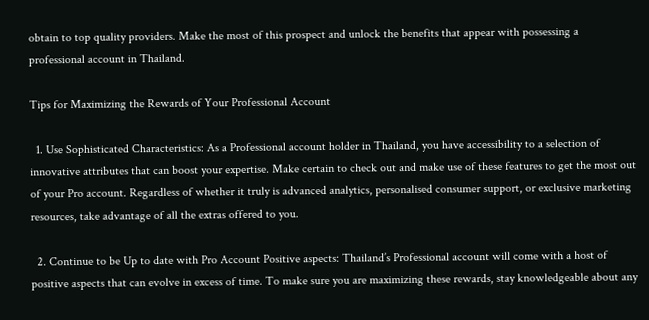obtain to top quality providers. Make the most of this prospect and unlock the benefits that appear with possessing a professional account in Thailand.

Tips for Maximizing the Rewards of Your Professional Account

  1. Use Sophisticated Characteristics: As a Professional account holder in Thailand, you have accessibility to a selection of innovative attributes that can boost your expertise. Make certain to check out and make use of these features to get the most out of your Pro account. Regardless of whether it truly is advanced analytics, personalised consumer support, or exclusive marketing resources, take advantage of all the extras offered to you.

  2. Continue to be Up to date with Pro Account Positive aspects: Thailand’s Professional account will come with a host of positive aspects that can evolve in excess of time. To make sure you are maximizing these rewards, stay knowledgeable about any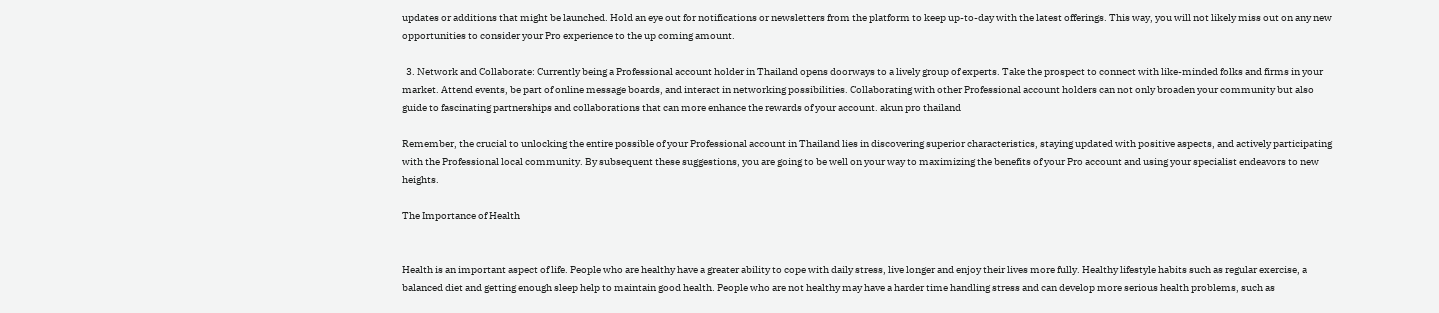updates or additions that might be launched. Hold an eye out for notifications or newsletters from the platform to keep up-to-day with the latest offerings. This way, you will not likely miss out on any new opportunities to consider your Pro experience to the up coming amount.

  3. Network and Collaborate: Currently being a Professional account holder in Thailand opens doorways to a lively group of experts. Take the prospect to connect with like-minded folks and firms in your market. Attend events, be part of online message boards, and interact in networking possibilities. Collaborating with other Professional account holders can not only broaden your community but also guide to fascinating partnerships and collaborations that can more enhance the rewards of your account. akun pro thailand

Remember, the crucial to unlocking the entire possible of your Professional account in Thailand lies in discovering superior characteristics, staying updated with positive aspects, and actively participating with the Professional local community. By subsequent these suggestions, you are going to be well on your way to maximizing the benefits of your Pro account and using your specialist endeavors to new heights.

The Importance of Health


Health is an important aspect of life. People who are healthy have a greater ability to cope with daily stress, live longer and enjoy their lives more fully. Healthy lifestyle habits such as regular exercise, a balanced diet and getting enough sleep help to maintain good health. People who are not healthy may have a harder time handling stress and can develop more serious health problems, such as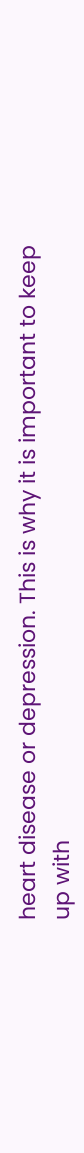heart disease or depression. This is why it is important to keep up with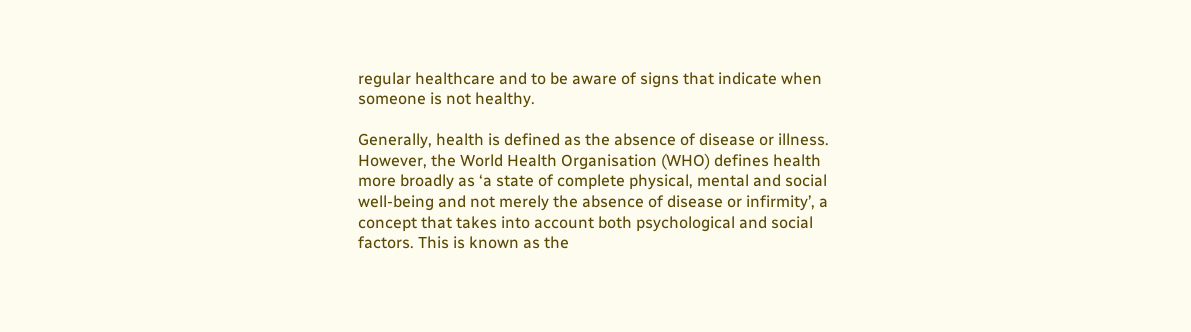regular healthcare and to be aware of signs that indicate when someone is not healthy.

Generally, health is defined as the absence of disease or illness. However, the World Health Organisation (WHO) defines health more broadly as ‘a state of complete physical, mental and social well-being and not merely the absence of disease or infirmity’, a concept that takes into account both psychological and social factors. This is known as the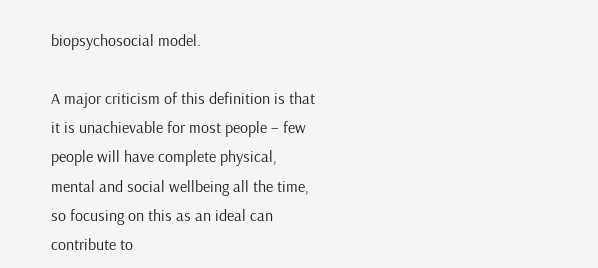biopsychosocial model.

A major criticism of this definition is that it is unachievable for most people – few people will have complete physical, mental and social wellbeing all the time, so focusing on this as an ideal can contribute to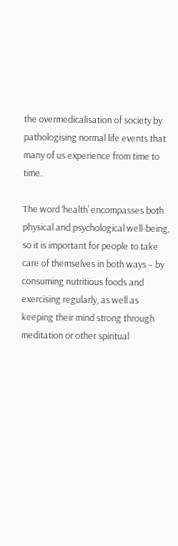the overmedicalisation of society by pathologising normal life events that many of us experience from time to time.

The word ‘health’ encompasses both physical and psychological well-being, so it is important for people to take care of themselves in both ways – by consuming nutritious foods and exercising regularly, as well as keeping their mind strong through meditation or other spiritual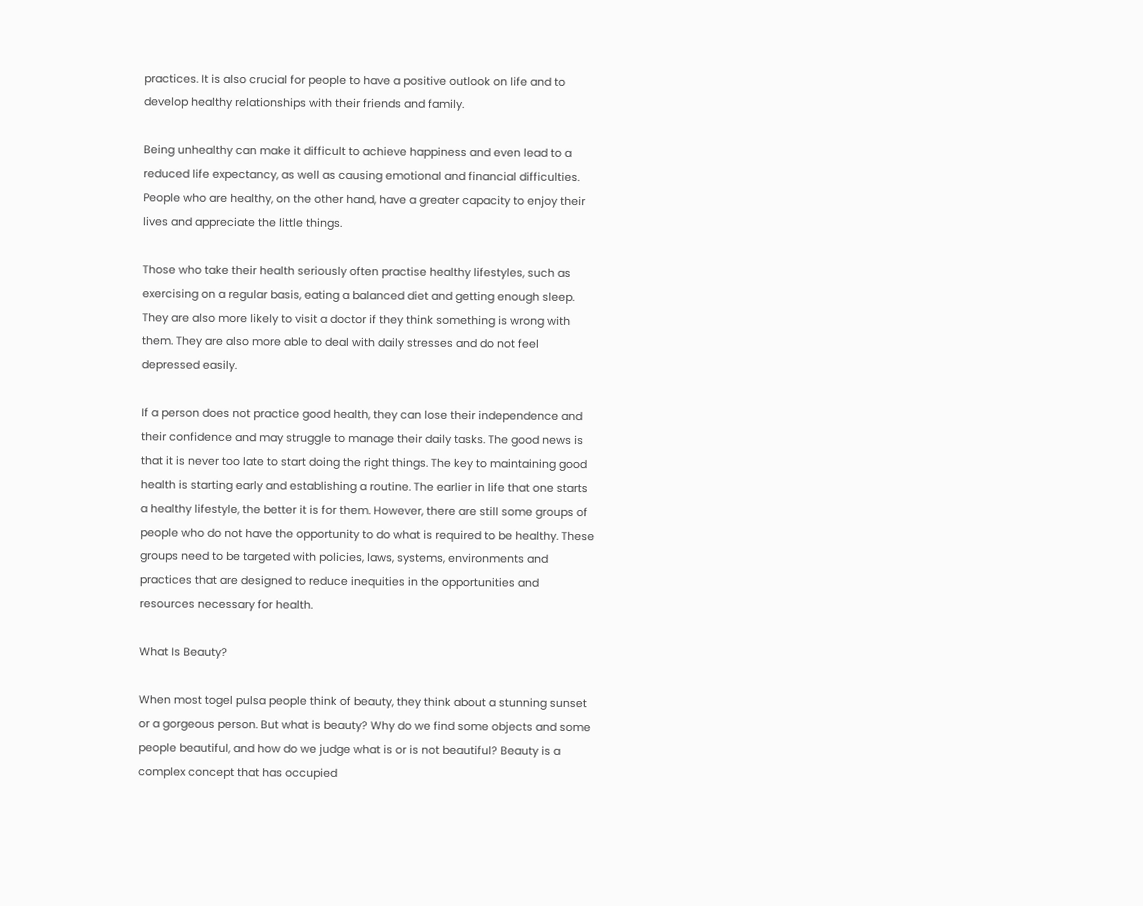practices. It is also crucial for people to have a positive outlook on life and to develop healthy relationships with their friends and family.

Being unhealthy can make it difficult to achieve happiness and even lead to a reduced life expectancy, as well as causing emotional and financial difficulties. People who are healthy, on the other hand, have a greater capacity to enjoy their lives and appreciate the little things.

Those who take their health seriously often practise healthy lifestyles, such as exercising on a regular basis, eating a balanced diet and getting enough sleep. They are also more likely to visit a doctor if they think something is wrong with them. They are also more able to deal with daily stresses and do not feel depressed easily.

If a person does not practice good health, they can lose their independence and their confidence and may struggle to manage their daily tasks. The good news is that it is never too late to start doing the right things. The key to maintaining good health is starting early and establishing a routine. The earlier in life that one starts a healthy lifestyle, the better it is for them. However, there are still some groups of people who do not have the opportunity to do what is required to be healthy. These groups need to be targeted with policies, laws, systems, environments and practices that are designed to reduce inequities in the opportunities and resources necessary for health.

What Is Beauty?

When most togel pulsa people think of beauty, they think about a stunning sunset or a gorgeous person. But what is beauty? Why do we find some objects and some people beautiful, and how do we judge what is or is not beautiful? Beauty is a complex concept that has occupied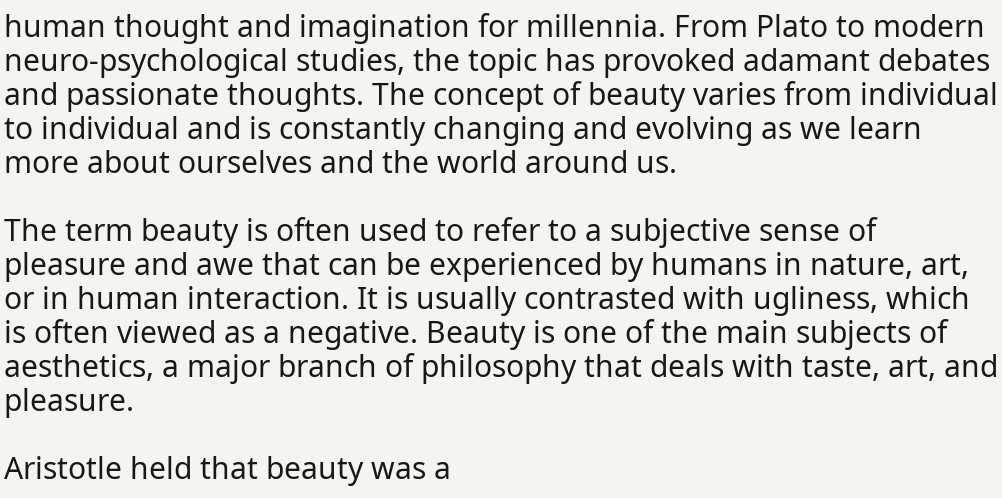human thought and imagination for millennia. From Plato to modern neuro-psychological studies, the topic has provoked adamant debates and passionate thoughts. The concept of beauty varies from individual to individual and is constantly changing and evolving as we learn more about ourselves and the world around us.

The term beauty is often used to refer to a subjective sense of pleasure and awe that can be experienced by humans in nature, art, or in human interaction. It is usually contrasted with ugliness, which is often viewed as a negative. Beauty is one of the main subjects of aesthetics, a major branch of philosophy that deals with taste, art, and pleasure.

Aristotle held that beauty was a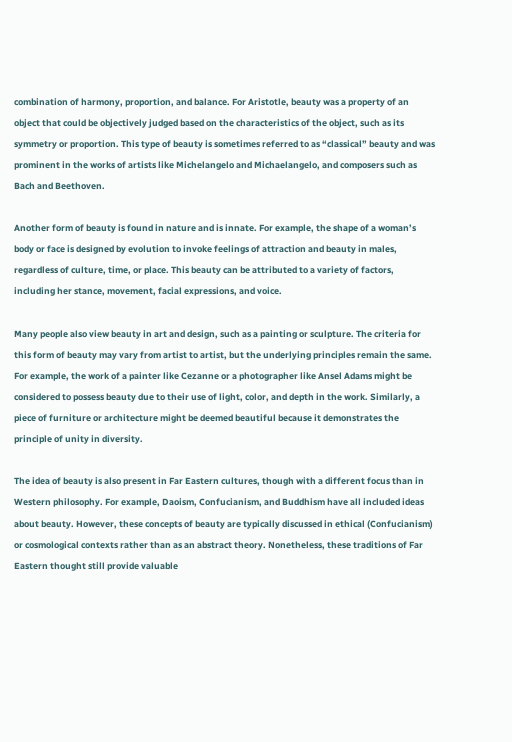combination of harmony, proportion, and balance. For Aristotle, beauty was a property of an object that could be objectively judged based on the characteristics of the object, such as its symmetry or proportion. This type of beauty is sometimes referred to as “classical” beauty and was prominent in the works of artists like Michelangelo and Michaelangelo, and composers such as Bach and Beethoven.

Another form of beauty is found in nature and is innate. For example, the shape of a woman’s body or face is designed by evolution to invoke feelings of attraction and beauty in males, regardless of culture, time, or place. This beauty can be attributed to a variety of factors, including her stance, movement, facial expressions, and voice.

Many people also view beauty in art and design, such as a painting or sculpture. The criteria for this form of beauty may vary from artist to artist, but the underlying principles remain the same. For example, the work of a painter like Cezanne or a photographer like Ansel Adams might be considered to possess beauty due to their use of light, color, and depth in the work. Similarly, a piece of furniture or architecture might be deemed beautiful because it demonstrates the principle of unity in diversity.

The idea of beauty is also present in Far Eastern cultures, though with a different focus than in Western philosophy. For example, Daoism, Confucianism, and Buddhism have all included ideas about beauty. However, these concepts of beauty are typically discussed in ethical (Confucianism) or cosmological contexts rather than as an abstract theory. Nonetheless, these traditions of Far Eastern thought still provide valuable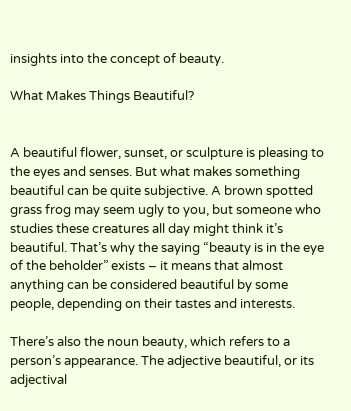insights into the concept of beauty.

What Makes Things Beautiful?


A beautiful flower, sunset, or sculpture is pleasing to the eyes and senses. But what makes something beautiful can be quite subjective. A brown spotted grass frog may seem ugly to you, but someone who studies these creatures all day might think it’s beautiful. That’s why the saying “beauty is in the eye of the beholder” exists – it means that almost anything can be considered beautiful by some people, depending on their tastes and interests.

There’s also the noun beauty, which refers to a person’s appearance. The adjective beautiful, or its adjectival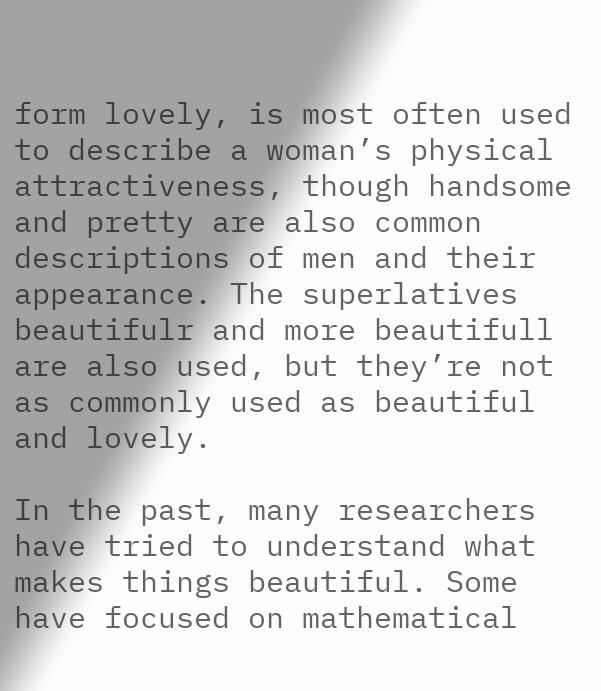form lovely, is most often used to describe a woman’s physical attractiveness, though handsome and pretty are also common descriptions of men and their appearance. The superlatives beautifulr and more beautifull are also used, but they’re not as commonly used as beautiful and lovely.

In the past, many researchers have tried to understand what makes things beautiful. Some have focused on mathematical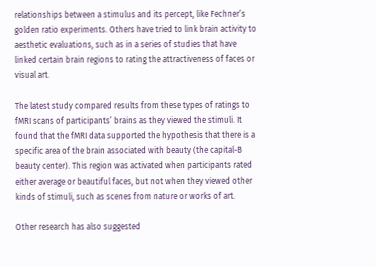relationships between a stimulus and its percept, like Fechner’s golden ratio experiments. Others have tried to link brain activity to aesthetic evaluations, such as in a series of studies that have linked certain brain regions to rating the attractiveness of faces or visual art.

The latest study compared results from these types of ratings to fMRI scans of participants’ brains as they viewed the stimuli. It found that the fMRI data supported the hypothesis that there is a specific area of the brain associated with beauty (the capital-B beauty center). This region was activated when participants rated either average or beautiful faces, but not when they viewed other kinds of stimuli, such as scenes from nature or works of art.

Other research has also suggested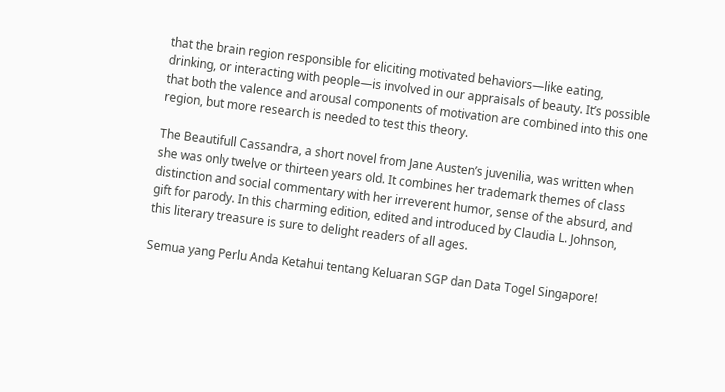that the brain region responsible for eliciting motivated behaviors—like eating, drinking, or interacting with people—is involved in our appraisals of beauty. It’s possible that both the valence and arousal components of motivation are combined into this one region, but more research is needed to test this theory.

The Beautifull Cassandra, a short novel from Jane Austen’s juvenilia, was written when she was only twelve or thirteen years old. It combines her trademark themes of class distinction and social commentary with her irreverent humor, sense of the absurd, and gift for parody. In this charming edition, edited and introduced by Claudia L. Johnson, this literary treasure is sure to delight readers of all ages.

Semua yang Perlu Anda Ketahui tentang Keluaran SGP dan Data Togel Singapore!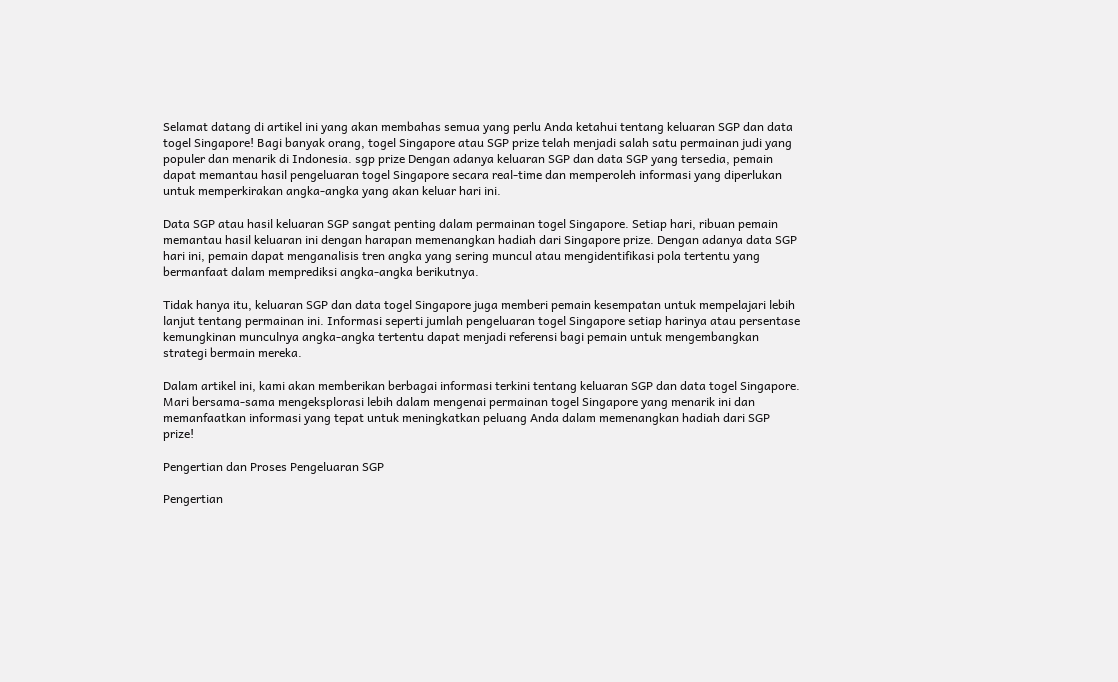Selamat datang di artikel ini yang akan membahas semua yang perlu Anda ketahui tentang keluaran SGP dan data togel Singapore! Bagi banyak orang, togel Singapore atau SGP prize telah menjadi salah satu permainan judi yang populer dan menarik di Indonesia. sgp prize Dengan adanya keluaran SGP dan data SGP yang tersedia, pemain dapat memantau hasil pengeluaran togel Singapore secara real-time dan memperoleh informasi yang diperlukan untuk memperkirakan angka-angka yang akan keluar hari ini.

Data SGP atau hasil keluaran SGP sangat penting dalam permainan togel Singapore. Setiap hari, ribuan pemain memantau hasil keluaran ini dengan harapan memenangkan hadiah dari Singapore prize. Dengan adanya data SGP hari ini, pemain dapat menganalisis tren angka yang sering muncul atau mengidentifikasi pola tertentu yang bermanfaat dalam memprediksi angka-angka berikutnya.

Tidak hanya itu, keluaran SGP dan data togel Singapore juga memberi pemain kesempatan untuk mempelajari lebih lanjut tentang permainan ini. Informasi seperti jumlah pengeluaran togel Singapore setiap harinya atau persentase kemungkinan munculnya angka-angka tertentu dapat menjadi referensi bagi pemain untuk mengembangkan strategi bermain mereka.

Dalam artikel ini, kami akan memberikan berbagai informasi terkini tentang keluaran SGP dan data togel Singapore. Mari bersama-sama mengeksplorasi lebih dalam mengenai permainan togel Singapore yang menarik ini dan memanfaatkan informasi yang tepat untuk meningkatkan peluang Anda dalam memenangkan hadiah dari SGP prize!

Pengertian dan Proses Pengeluaran SGP

Pengertian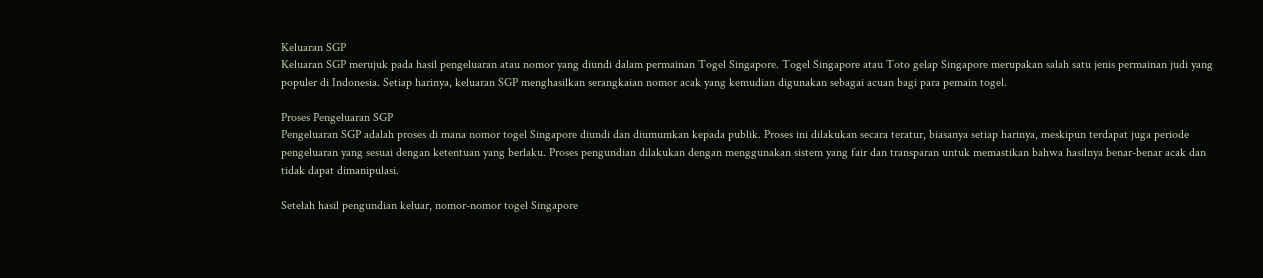Keluaran SGP
Keluaran SGP merujuk pada hasil pengeluaran atau nomor yang diundi dalam permainan Togel Singapore. Togel Singapore atau Toto gelap Singapore merupakan salah satu jenis permainan judi yang populer di Indonesia. Setiap harinya, keluaran SGP menghasilkan serangkaian nomor acak yang kemudian digunakan sebagai acuan bagi para pemain togel.

Proses Pengeluaran SGP
Pengeluaran SGP adalah proses di mana nomor togel Singapore diundi dan diumumkan kepada publik. Proses ini dilakukan secara teratur, biasanya setiap harinya, meskipun terdapat juga periode pengeluaran yang sesuai dengan ketentuan yang berlaku. Proses pengundian dilakukan dengan menggunakan sistem yang fair dan transparan untuk memastikan bahwa hasilnya benar-benar acak dan tidak dapat dimanipulasi.

Setelah hasil pengundian keluar, nomor-nomor togel Singapore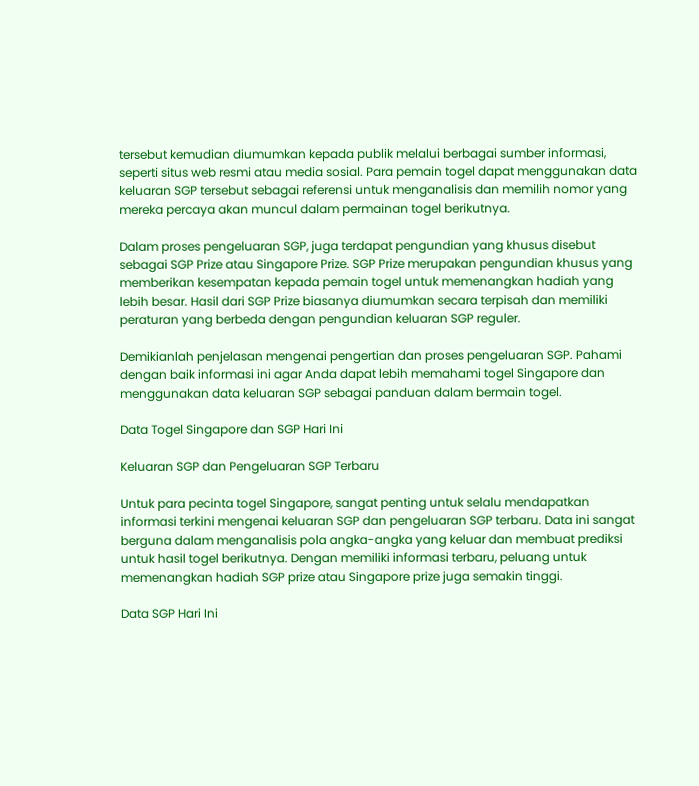tersebut kemudian diumumkan kepada publik melalui berbagai sumber informasi, seperti situs web resmi atau media sosial. Para pemain togel dapat menggunakan data keluaran SGP tersebut sebagai referensi untuk menganalisis dan memilih nomor yang mereka percaya akan muncul dalam permainan togel berikutnya.

Dalam proses pengeluaran SGP, juga terdapat pengundian yang khusus disebut sebagai SGP Prize atau Singapore Prize. SGP Prize merupakan pengundian khusus yang memberikan kesempatan kepada pemain togel untuk memenangkan hadiah yang lebih besar. Hasil dari SGP Prize biasanya diumumkan secara terpisah dan memiliki peraturan yang berbeda dengan pengundian keluaran SGP reguler.

Demikianlah penjelasan mengenai pengertian dan proses pengeluaran SGP. Pahami dengan baik informasi ini agar Anda dapat lebih memahami togel Singapore dan menggunakan data keluaran SGP sebagai panduan dalam bermain togel.

Data Togel Singapore dan SGP Hari Ini

Keluaran SGP dan Pengeluaran SGP Terbaru

Untuk para pecinta togel Singapore, sangat penting untuk selalu mendapatkan informasi terkini mengenai keluaran SGP dan pengeluaran SGP terbaru. Data ini sangat berguna dalam menganalisis pola angka-angka yang keluar dan membuat prediksi untuk hasil togel berikutnya. Dengan memiliki informasi terbaru, peluang untuk memenangkan hadiah SGP prize atau Singapore prize juga semakin tinggi.

Data SGP Hari Ini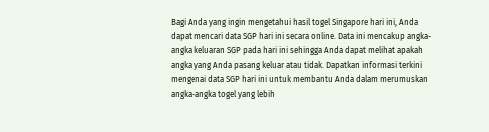Bagi Anda yang ingin mengetahui hasil togel Singapore hari ini, Anda dapat mencari data SGP hari ini secara online. Data ini mencakup angka-angka keluaran SGP pada hari ini sehingga Anda dapat melihat apakah angka yang Anda pasang keluar atau tidak. Dapatkan informasi terkini mengenai data SGP hari ini untuk membantu Anda dalam merumuskan angka-angka togel yang lebih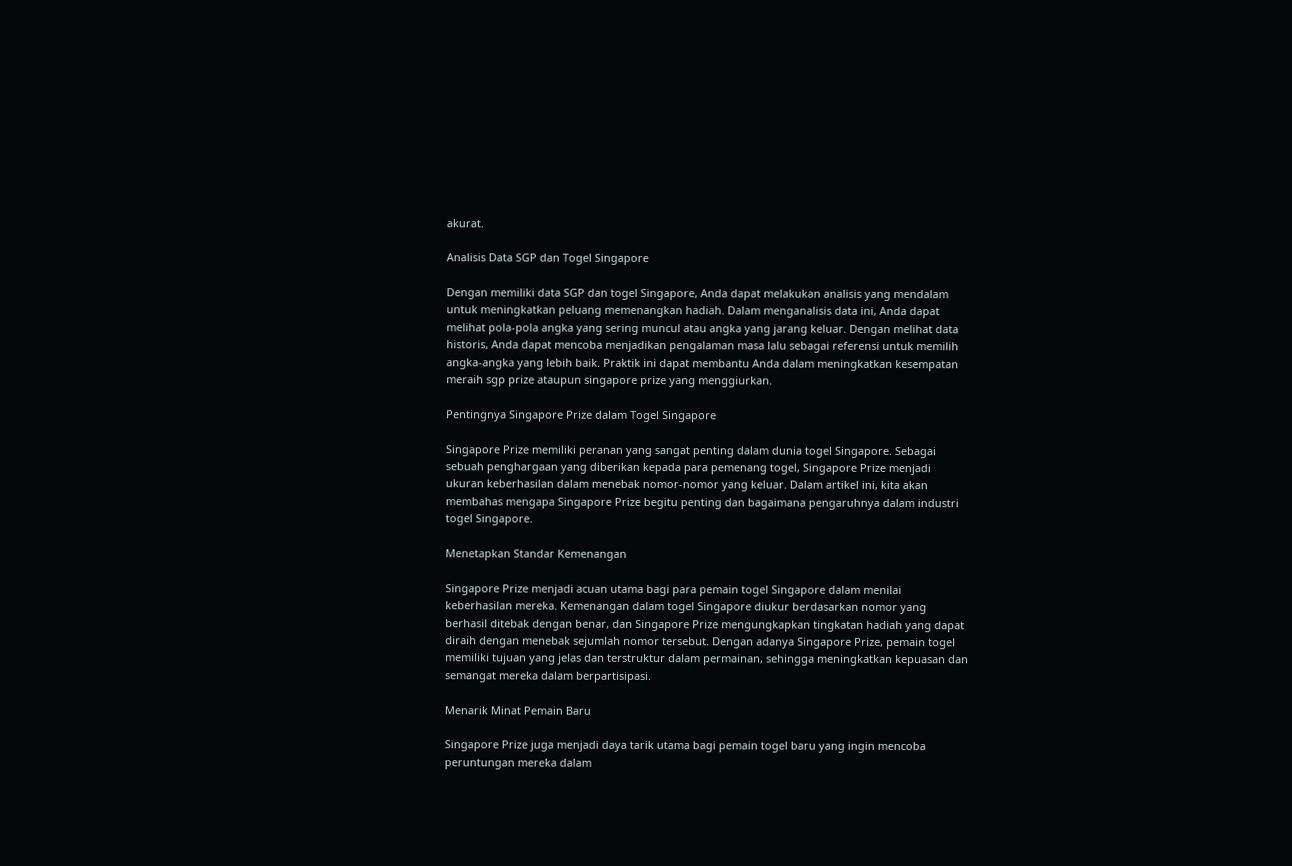akurat.

Analisis Data SGP dan Togel Singapore

Dengan memiliki data SGP dan togel Singapore, Anda dapat melakukan analisis yang mendalam untuk meningkatkan peluang memenangkan hadiah. Dalam menganalisis data ini, Anda dapat melihat pola-pola angka yang sering muncul atau angka yang jarang keluar. Dengan melihat data historis, Anda dapat mencoba menjadikan pengalaman masa lalu sebagai referensi untuk memilih angka-angka yang lebih baik. Praktik ini dapat membantu Anda dalam meningkatkan kesempatan meraih sgp prize ataupun singapore prize yang menggiurkan.

Pentingnya Singapore Prize dalam Togel Singapore

Singapore Prize memiliki peranan yang sangat penting dalam dunia togel Singapore. Sebagai sebuah penghargaan yang diberikan kepada para pemenang togel, Singapore Prize menjadi ukuran keberhasilan dalam menebak nomor-nomor yang keluar. Dalam artikel ini, kita akan membahas mengapa Singapore Prize begitu penting dan bagaimana pengaruhnya dalam industri togel Singapore.

Menetapkan Standar Kemenangan

Singapore Prize menjadi acuan utama bagi para pemain togel Singapore dalam menilai keberhasilan mereka. Kemenangan dalam togel Singapore diukur berdasarkan nomor yang berhasil ditebak dengan benar, dan Singapore Prize mengungkapkan tingkatan hadiah yang dapat diraih dengan menebak sejumlah nomor tersebut. Dengan adanya Singapore Prize, pemain togel memiliki tujuan yang jelas dan terstruktur dalam permainan, sehingga meningkatkan kepuasan dan semangat mereka dalam berpartisipasi.

Menarik Minat Pemain Baru

Singapore Prize juga menjadi daya tarik utama bagi pemain togel baru yang ingin mencoba peruntungan mereka dalam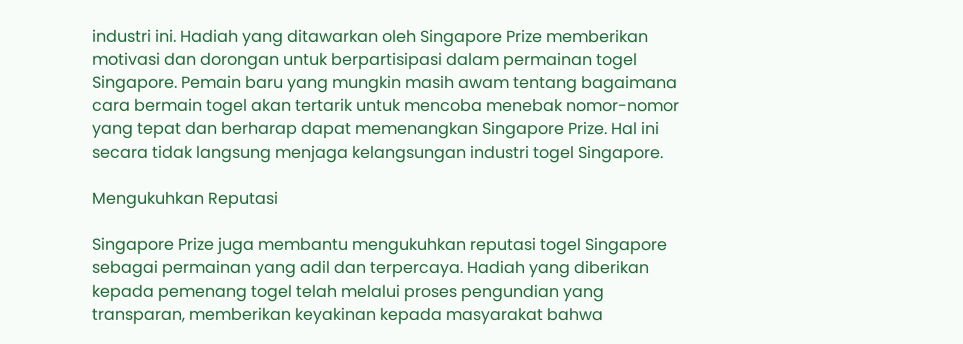industri ini. Hadiah yang ditawarkan oleh Singapore Prize memberikan motivasi dan dorongan untuk berpartisipasi dalam permainan togel Singapore. Pemain baru yang mungkin masih awam tentang bagaimana cara bermain togel akan tertarik untuk mencoba menebak nomor-nomor yang tepat dan berharap dapat memenangkan Singapore Prize. Hal ini secara tidak langsung menjaga kelangsungan industri togel Singapore.

Mengukuhkan Reputasi

Singapore Prize juga membantu mengukuhkan reputasi togel Singapore sebagai permainan yang adil dan terpercaya. Hadiah yang diberikan kepada pemenang togel telah melalui proses pengundian yang transparan, memberikan keyakinan kepada masyarakat bahwa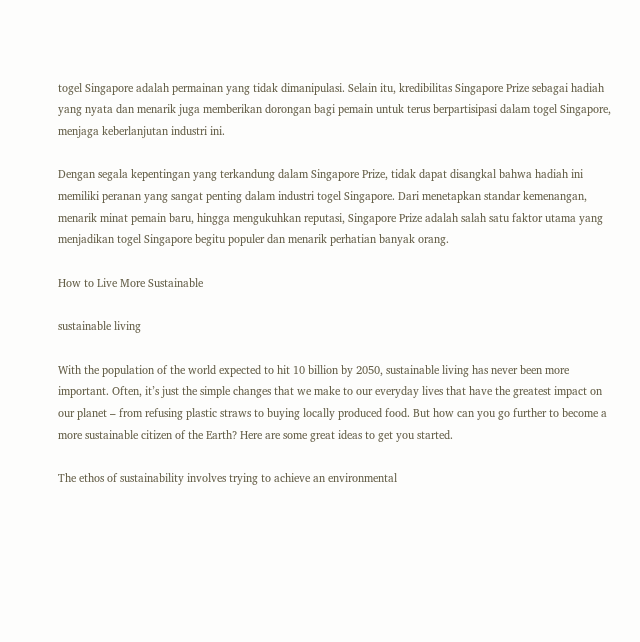togel Singapore adalah permainan yang tidak dimanipulasi. Selain itu, kredibilitas Singapore Prize sebagai hadiah yang nyata dan menarik juga memberikan dorongan bagi pemain untuk terus berpartisipasi dalam togel Singapore, menjaga keberlanjutan industri ini.

Dengan segala kepentingan yang terkandung dalam Singapore Prize, tidak dapat disangkal bahwa hadiah ini memiliki peranan yang sangat penting dalam industri togel Singapore. Dari menetapkan standar kemenangan, menarik minat pemain baru, hingga mengukuhkan reputasi, Singapore Prize adalah salah satu faktor utama yang menjadikan togel Singapore begitu populer dan menarik perhatian banyak orang.

How to Live More Sustainable

sustainable living

With the population of the world expected to hit 10 billion by 2050, sustainable living has never been more important. Often, it’s just the simple changes that we make to our everyday lives that have the greatest impact on our planet – from refusing plastic straws to buying locally produced food. But how can you go further to become a more sustainable citizen of the Earth? Here are some great ideas to get you started.

The ethos of sustainability involves trying to achieve an environmental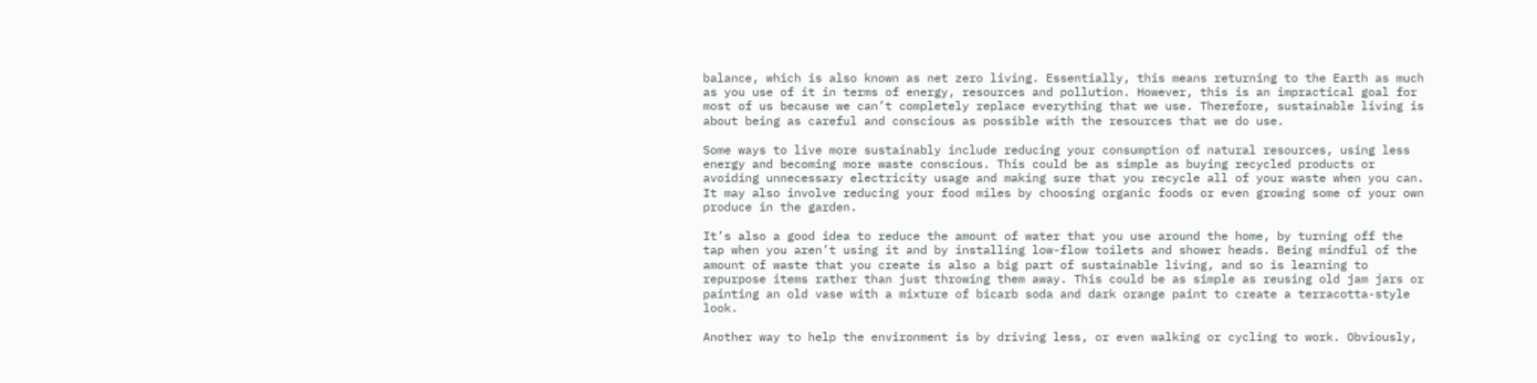balance, which is also known as net zero living. Essentially, this means returning to the Earth as much as you use of it in terms of energy, resources and pollution. However, this is an impractical goal for most of us because we can’t completely replace everything that we use. Therefore, sustainable living is about being as careful and conscious as possible with the resources that we do use.

Some ways to live more sustainably include reducing your consumption of natural resources, using less energy and becoming more waste conscious. This could be as simple as buying recycled products or avoiding unnecessary electricity usage and making sure that you recycle all of your waste when you can. It may also involve reducing your food miles by choosing organic foods or even growing some of your own produce in the garden.

It’s also a good idea to reduce the amount of water that you use around the home, by turning off the tap when you aren’t using it and by installing low-flow toilets and shower heads. Being mindful of the amount of waste that you create is also a big part of sustainable living, and so is learning to repurpose items rather than just throwing them away. This could be as simple as reusing old jam jars or painting an old vase with a mixture of bicarb soda and dark orange paint to create a terracotta-style look.

Another way to help the environment is by driving less, or even walking or cycling to work. Obviously,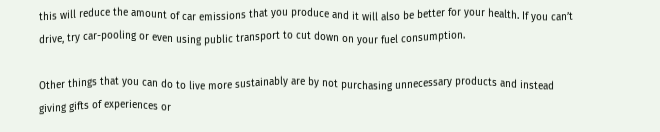this will reduce the amount of car emissions that you produce and it will also be better for your health. If you can’t drive, try car-pooling or even using public transport to cut down on your fuel consumption.

Other things that you can do to live more sustainably are by not purchasing unnecessary products and instead giving gifts of experiences or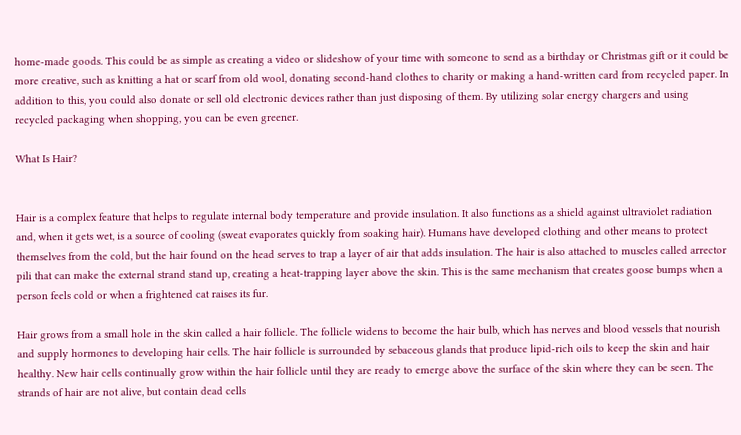home-made goods. This could be as simple as creating a video or slideshow of your time with someone to send as a birthday or Christmas gift or it could be more creative, such as knitting a hat or scarf from old wool, donating second-hand clothes to charity or making a hand-written card from recycled paper. In addition to this, you could also donate or sell old electronic devices rather than just disposing of them. By utilizing solar energy chargers and using recycled packaging when shopping, you can be even greener.

What Is Hair?


Hair is a complex feature that helps to regulate internal body temperature and provide insulation. It also functions as a shield against ultraviolet radiation and, when it gets wet, is a source of cooling (sweat evaporates quickly from soaking hair). Humans have developed clothing and other means to protect themselves from the cold, but the hair found on the head serves to trap a layer of air that adds insulation. The hair is also attached to muscles called arrector pili that can make the external strand stand up, creating a heat-trapping layer above the skin. This is the same mechanism that creates goose bumps when a person feels cold or when a frightened cat raises its fur.

Hair grows from a small hole in the skin called a hair follicle. The follicle widens to become the hair bulb, which has nerves and blood vessels that nourish and supply hormones to developing hair cells. The hair follicle is surrounded by sebaceous glands that produce lipid-rich oils to keep the skin and hair healthy. New hair cells continually grow within the hair follicle until they are ready to emerge above the surface of the skin where they can be seen. The strands of hair are not alive, but contain dead cells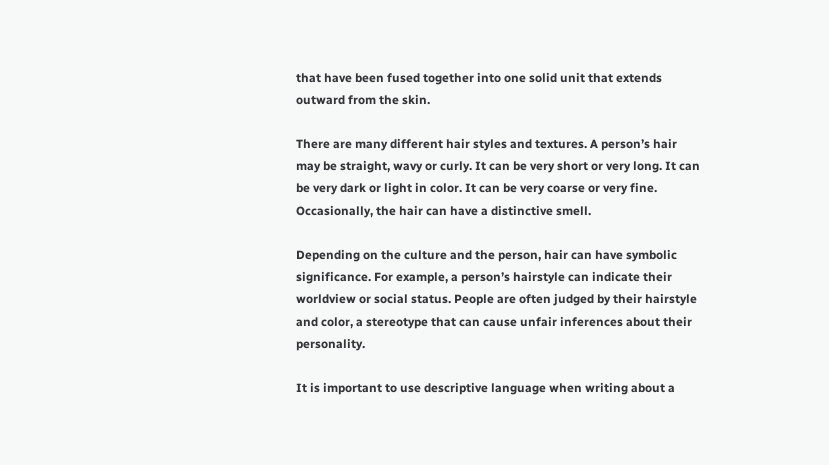that have been fused together into one solid unit that extends outward from the skin.

There are many different hair styles and textures. A person’s hair may be straight, wavy or curly. It can be very short or very long. It can be very dark or light in color. It can be very coarse or very fine. Occasionally, the hair can have a distinctive smell.

Depending on the culture and the person, hair can have symbolic significance. For example, a person’s hairstyle can indicate their worldview or social status. People are often judged by their hairstyle and color, a stereotype that can cause unfair inferences about their personality.

It is important to use descriptive language when writing about a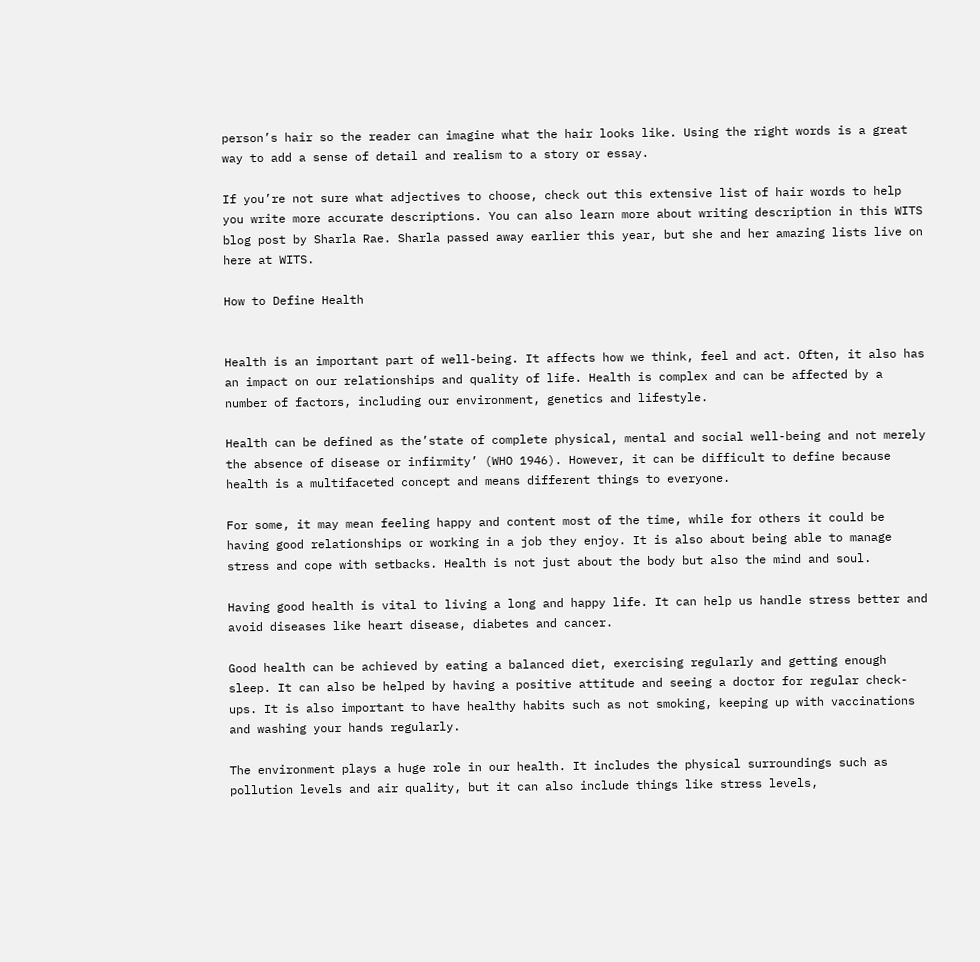person’s hair so the reader can imagine what the hair looks like. Using the right words is a great way to add a sense of detail and realism to a story or essay.

If you’re not sure what adjectives to choose, check out this extensive list of hair words to help you write more accurate descriptions. You can also learn more about writing description in this WITS blog post by Sharla Rae. Sharla passed away earlier this year, but she and her amazing lists live on here at WITS.

How to Define Health


Health is an important part of well-being. It affects how we think, feel and act. Often, it also has an impact on our relationships and quality of life. Health is complex and can be affected by a number of factors, including our environment, genetics and lifestyle.

Health can be defined as the’state of complete physical, mental and social well-being and not merely the absence of disease or infirmity’ (WHO 1946). However, it can be difficult to define because health is a multifaceted concept and means different things to everyone.

For some, it may mean feeling happy and content most of the time, while for others it could be having good relationships or working in a job they enjoy. It is also about being able to manage stress and cope with setbacks. Health is not just about the body but also the mind and soul.

Having good health is vital to living a long and happy life. It can help us handle stress better and avoid diseases like heart disease, diabetes and cancer.

Good health can be achieved by eating a balanced diet, exercising regularly and getting enough sleep. It can also be helped by having a positive attitude and seeing a doctor for regular check-ups. It is also important to have healthy habits such as not smoking, keeping up with vaccinations and washing your hands regularly.

The environment plays a huge role in our health. It includes the physical surroundings such as pollution levels and air quality, but it can also include things like stress levels,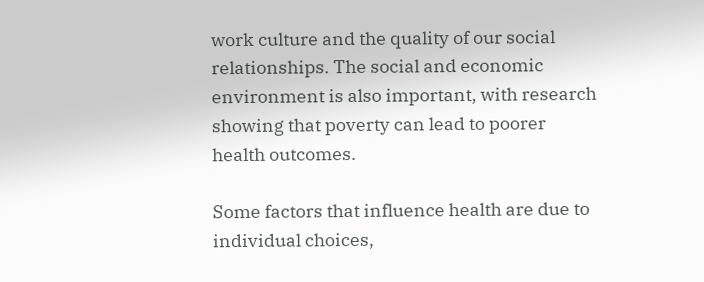work culture and the quality of our social relationships. The social and economic environment is also important, with research showing that poverty can lead to poorer health outcomes.

Some factors that influence health are due to individual choices,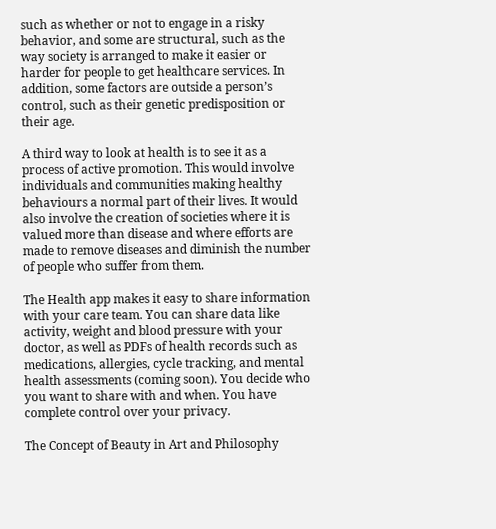such as whether or not to engage in a risky behavior, and some are structural, such as the way society is arranged to make it easier or harder for people to get healthcare services. In addition, some factors are outside a person’s control, such as their genetic predisposition or their age.

A third way to look at health is to see it as a process of active promotion. This would involve individuals and communities making healthy behaviours a normal part of their lives. It would also involve the creation of societies where it is valued more than disease and where efforts are made to remove diseases and diminish the number of people who suffer from them.

The Health app makes it easy to share information with your care team. You can share data like activity, weight and blood pressure with your doctor, as well as PDFs of health records such as medications, allergies, cycle tracking, and mental health assessments (coming soon). You decide who you want to share with and when. You have complete control over your privacy.

The Concept of Beauty in Art and Philosophy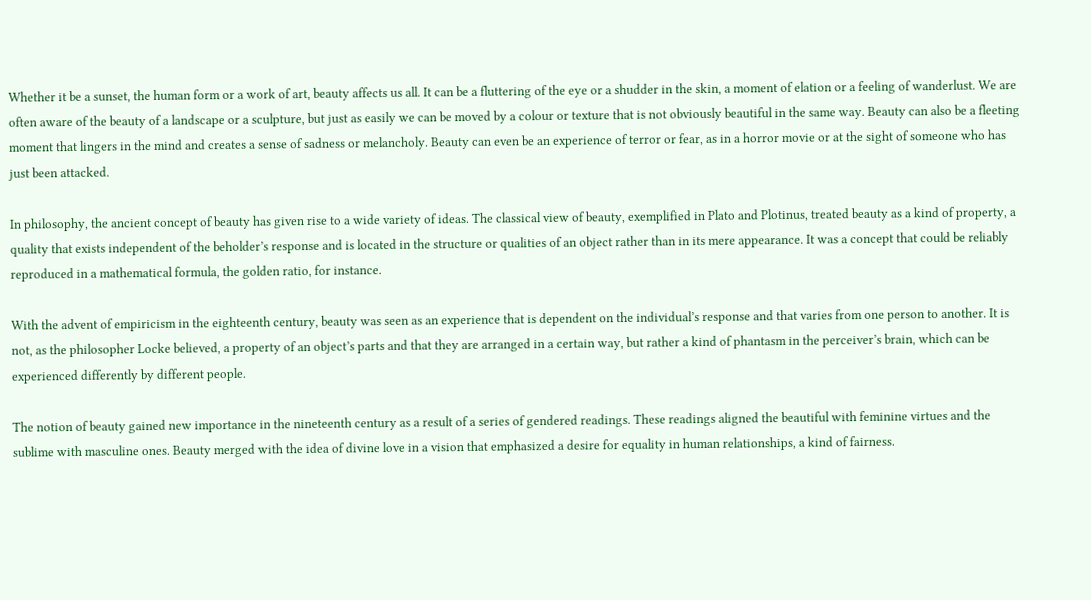Whether it be a sunset, the human form or a work of art, beauty affects us all. It can be a fluttering of the eye or a shudder in the skin, a moment of elation or a feeling of wanderlust. We are often aware of the beauty of a landscape or a sculpture, but just as easily we can be moved by a colour or texture that is not obviously beautiful in the same way. Beauty can also be a fleeting moment that lingers in the mind and creates a sense of sadness or melancholy. Beauty can even be an experience of terror or fear, as in a horror movie or at the sight of someone who has just been attacked.

In philosophy, the ancient concept of beauty has given rise to a wide variety of ideas. The classical view of beauty, exemplified in Plato and Plotinus, treated beauty as a kind of property, a quality that exists independent of the beholder’s response and is located in the structure or qualities of an object rather than in its mere appearance. It was a concept that could be reliably reproduced in a mathematical formula, the golden ratio, for instance.

With the advent of empiricism in the eighteenth century, beauty was seen as an experience that is dependent on the individual’s response and that varies from one person to another. It is not, as the philosopher Locke believed, a property of an object’s parts and that they are arranged in a certain way, but rather a kind of phantasm in the perceiver’s brain, which can be experienced differently by different people.

The notion of beauty gained new importance in the nineteenth century as a result of a series of gendered readings. These readings aligned the beautiful with feminine virtues and the sublime with masculine ones. Beauty merged with the idea of divine love in a vision that emphasized a desire for equality in human relationships, a kind of fairness.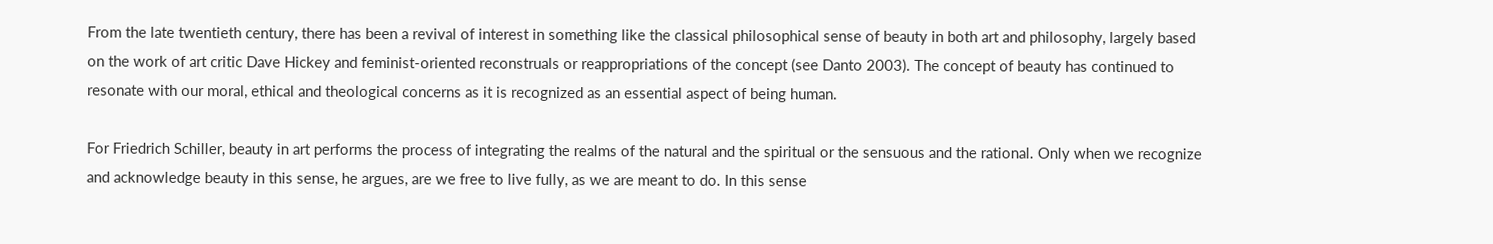From the late twentieth century, there has been a revival of interest in something like the classical philosophical sense of beauty in both art and philosophy, largely based on the work of art critic Dave Hickey and feminist-oriented reconstruals or reappropriations of the concept (see Danto 2003). The concept of beauty has continued to resonate with our moral, ethical and theological concerns as it is recognized as an essential aspect of being human.

For Friedrich Schiller, beauty in art performs the process of integrating the realms of the natural and the spiritual or the sensuous and the rational. Only when we recognize and acknowledge beauty in this sense, he argues, are we free to live fully, as we are meant to do. In this sense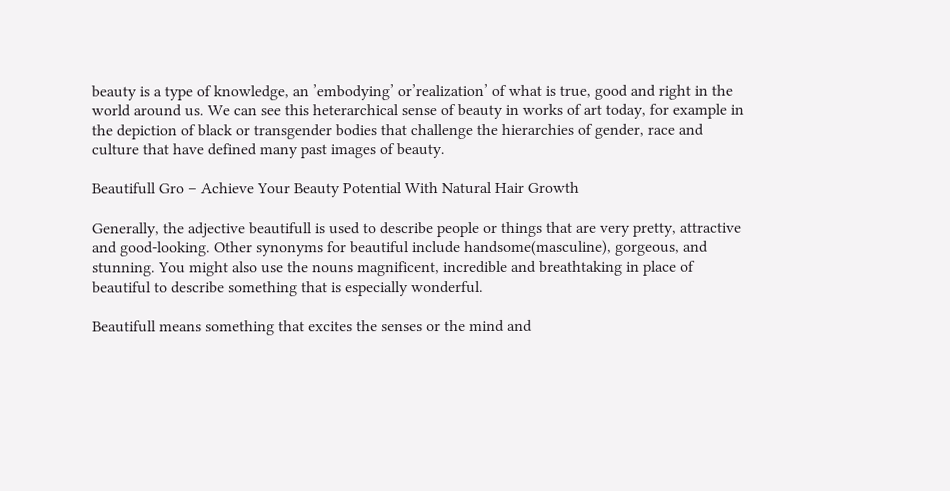beauty is a type of knowledge, an ’embodying’ or’realization’ of what is true, good and right in the world around us. We can see this heterarchical sense of beauty in works of art today, for example in the depiction of black or transgender bodies that challenge the hierarchies of gender, race and culture that have defined many past images of beauty.

Beautifull Gro – Achieve Your Beauty Potential With Natural Hair Growth

Generally, the adjective beautifull is used to describe people or things that are very pretty, attractive and good-looking. Other synonyms for beautiful include handsome(masculine), gorgeous, and stunning. You might also use the nouns magnificent, incredible and breathtaking in place of beautiful to describe something that is especially wonderful.

Beautifull means something that excites the senses or the mind and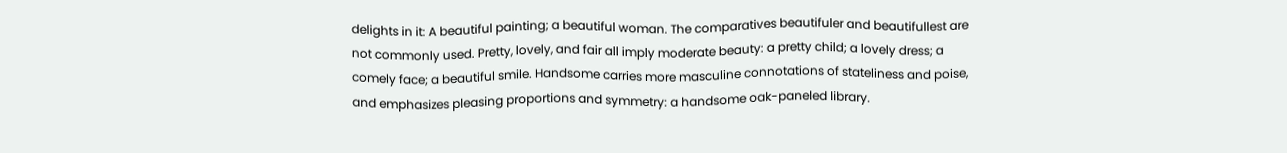delights in it: A beautiful painting; a beautiful woman. The comparatives beautifuler and beautifullest are not commonly used. Pretty, lovely, and fair all imply moderate beauty: a pretty child; a lovely dress; a comely face; a beautiful smile. Handsome carries more masculine connotations of stateliness and poise, and emphasizes pleasing proportions and symmetry: a handsome oak-paneled library.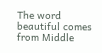The word beautiful comes from Middle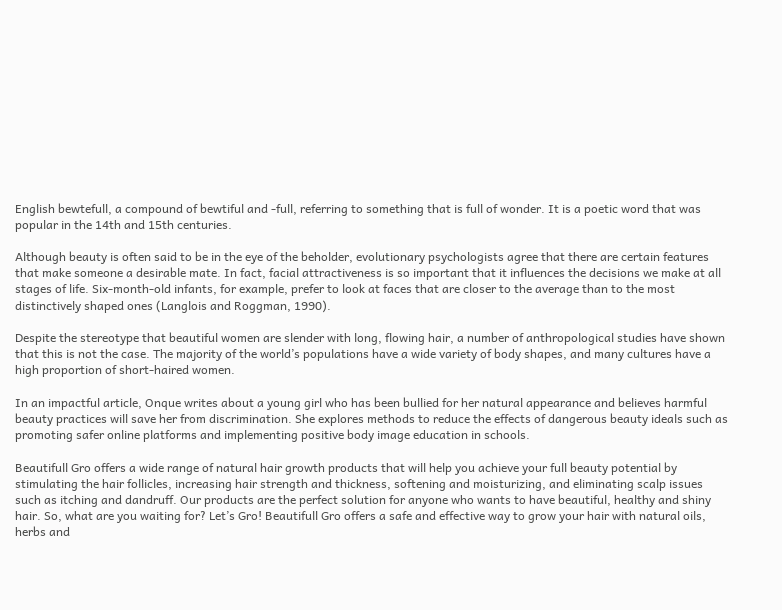English bewtefull, a compound of bewtiful and -full, referring to something that is full of wonder. It is a poetic word that was popular in the 14th and 15th centuries.

Although beauty is often said to be in the eye of the beholder, evolutionary psychologists agree that there are certain features that make someone a desirable mate. In fact, facial attractiveness is so important that it influences the decisions we make at all stages of life. Six-month-old infants, for example, prefer to look at faces that are closer to the average than to the most distinctively shaped ones (Langlois and Roggman, 1990).

Despite the stereotype that beautiful women are slender with long, flowing hair, a number of anthropological studies have shown that this is not the case. The majority of the world’s populations have a wide variety of body shapes, and many cultures have a high proportion of short-haired women.

In an impactful article, Onque writes about a young girl who has been bullied for her natural appearance and believes harmful beauty practices will save her from discrimination. She explores methods to reduce the effects of dangerous beauty ideals such as promoting safer online platforms and implementing positive body image education in schools.

Beautifull Gro offers a wide range of natural hair growth products that will help you achieve your full beauty potential by stimulating the hair follicles, increasing hair strength and thickness, softening and moisturizing, and eliminating scalp issues such as itching and dandruff. Our products are the perfect solution for anyone who wants to have beautiful, healthy and shiny hair. So, what are you waiting for? Let’s Gro! Beautifull Gro offers a safe and effective way to grow your hair with natural oils, herbs and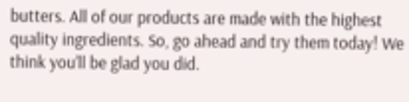butters. All of our products are made with the highest quality ingredients. So, go ahead and try them today! We think you’ll be glad you did.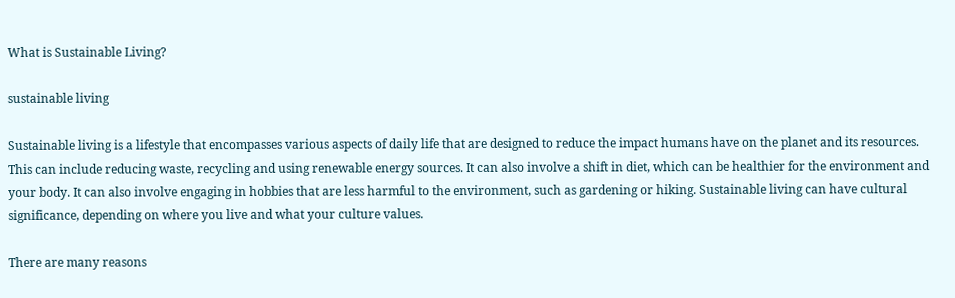What is Sustainable Living?

sustainable living

Sustainable living is a lifestyle that encompasses various aspects of daily life that are designed to reduce the impact humans have on the planet and its resources. This can include reducing waste, recycling and using renewable energy sources. It can also involve a shift in diet, which can be healthier for the environment and your body. It can also involve engaging in hobbies that are less harmful to the environment, such as gardening or hiking. Sustainable living can have cultural significance, depending on where you live and what your culture values.

There are many reasons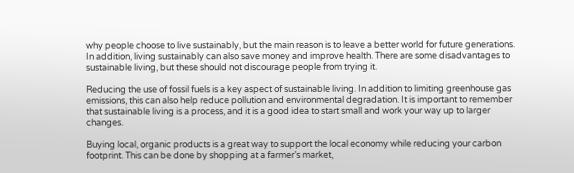why people choose to live sustainably, but the main reason is to leave a better world for future generations. In addition, living sustainably can also save money and improve health. There are some disadvantages to sustainable living, but these should not discourage people from trying it.

Reducing the use of fossil fuels is a key aspect of sustainable living. In addition to limiting greenhouse gas emissions, this can also help reduce pollution and environmental degradation. It is important to remember that sustainable living is a process, and it is a good idea to start small and work your way up to larger changes.

Buying local, organic products is a great way to support the local economy while reducing your carbon footprint. This can be done by shopping at a farmer’s market,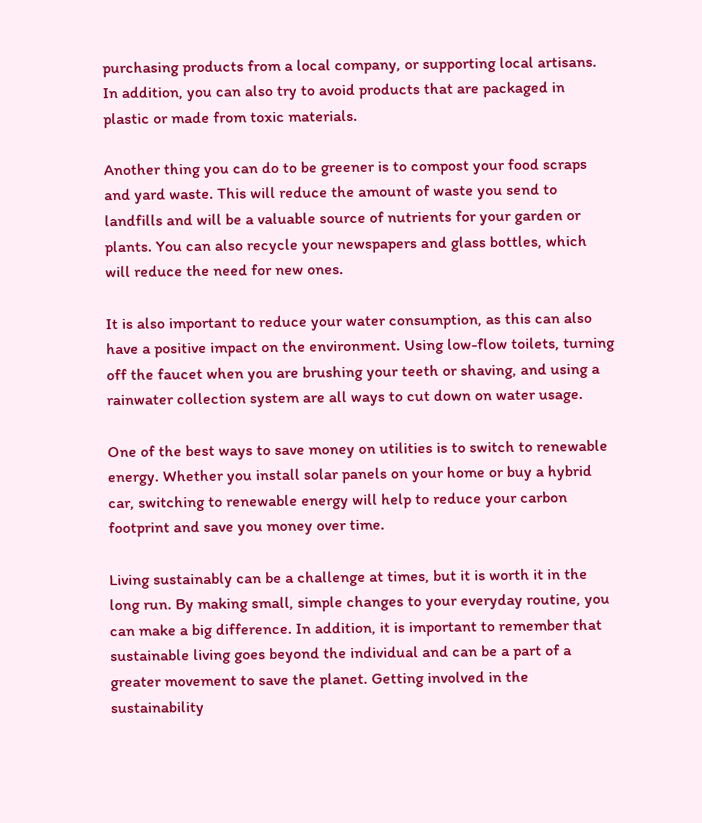purchasing products from a local company, or supporting local artisans. In addition, you can also try to avoid products that are packaged in plastic or made from toxic materials.

Another thing you can do to be greener is to compost your food scraps and yard waste. This will reduce the amount of waste you send to landfills and will be a valuable source of nutrients for your garden or plants. You can also recycle your newspapers and glass bottles, which will reduce the need for new ones.

It is also important to reduce your water consumption, as this can also have a positive impact on the environment. Using low-flow toilets, turning off the faucet when you are brushing your teeth or shaving, and using a rainwater collection system are all ways to cut down on water usage.

One of the best ways to save money on utilities is to switch to renewable energy. Whether you install solar panels on your home or buy a hybrid car, switching to renewable energy will help to reduce your carbon footprint and save you money over time.

Living sustainably can be a challenge at times, but it is worth it in the long run. By making small, simple changes to your everyday routine, you can make a big difference. In addition, it is important to remember that sustainable living goes beyond the individual and can be a part of a greater movement to save the planet. Getting involved in the sustainability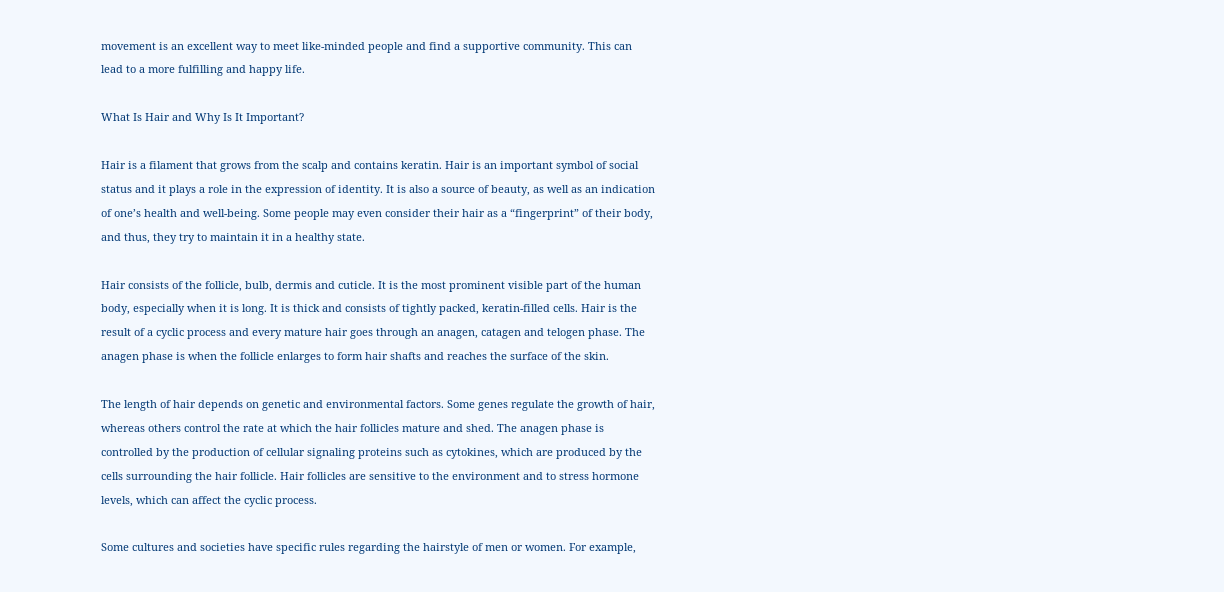movement is an excellent way to meet like-minded people and find a supportive community. This can lead to a more fulfilling and happy life.

What Is Hair and Why Is It Important?

Hair is a filament that grows from the scalp and contains keratin. Hair is an important symbol of social status and it plays a role in the expression of identity. It is also a source of beauty, as well as an indication of one’s health and well-being. Some people may even consider their hair as a “fingerprint” of their body, and thus, they try to maintain it in a healthy state.

Hair consists of the follicle, bulb, dermis and cuticle. It is the most prominent visible part of the human body, especially when it is long. It is thick and consists of tightly packed, keratin-filled cells. Hair is the result of a cyclic process and every mature hair goes through an anagen, catagen and telogen phase. The anagen phase is when the follicle enlarges to form hair shafts and reaches the surface of the skin.

The length of hair depends on genetic and environmental factors. Some genes regulate the growth of hair, whereas others control the rate at which the hair follicles mature and shed. The anagen phase is controlled by the production of cellular signaling proteins such as cytokines, which are produced by the cells surrounding the hair follicle. Hair follicles are sensitive to the environment and to stress hormone levels, which can affect the cyclic process.

Some cultures and societies have specific rules regarding the hairstyle of men or women. For example,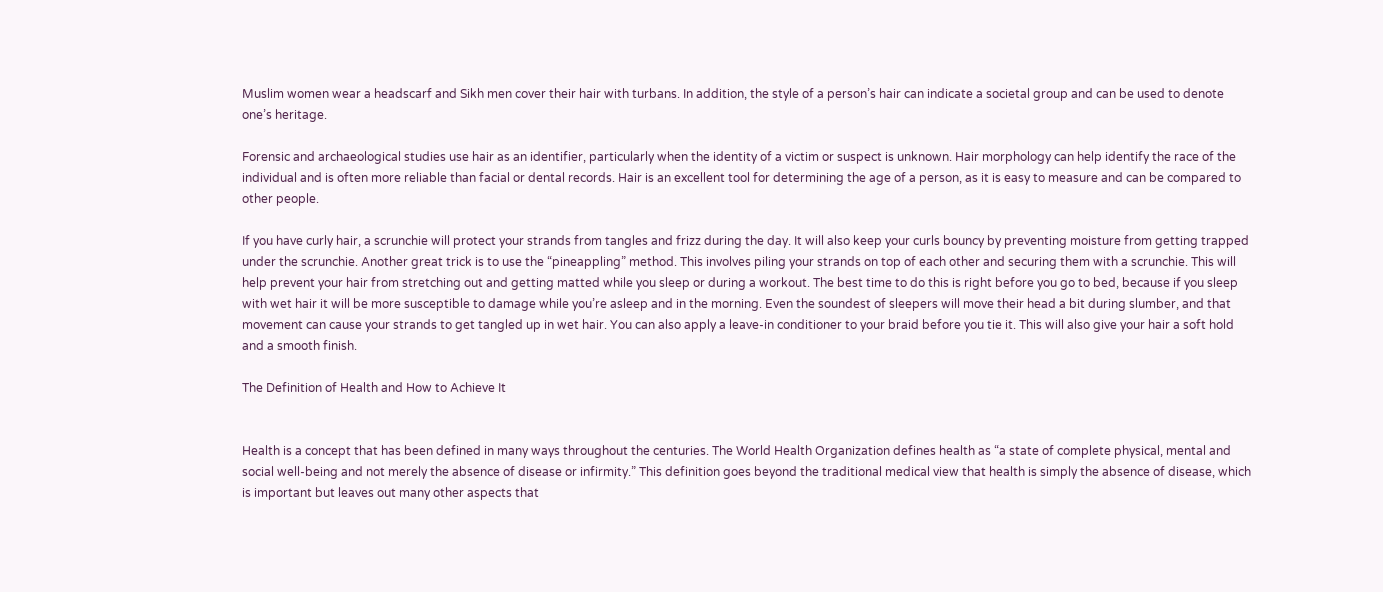Muslim women wear a headscarf and Sikh men cover their hair with turbans. In addition, the style of a person’s hair can indicate a societal group and can be used to denote one’s heritage.

Forensic and archaeological studies use hair as an identifier, particularly when the identity of a victim or suspect is unknown. Hair morphology can help identify the race of the individual and is often more reliable than facial or dental records. Hair is an excellent tool for determining the age of a person, as it is easy to measure and can be compared to other people.

If you have curly hair, a scrunchie will protect your strands from tangles and frizz during the day. It will also keep your curls bouncy by preventing moisture from getting trapped under the scrunchie. Another great trick is to use the “pineappling” method. This involves piling your strands on top of each other and securing them with a scrunchie. This will help prevent your hair from stretching out and getting matted while you sleep or during a workout. The best time to do this is right before you go to bed, because if you sleep with wet hair it will be more susceptible to damage while you’re asleep and in the morning. Even the soundest of sleepers will move their head a bit during slumber, and that movement can cause your strands to get tangled up in wet hair. You can also apply a leave-in conditioner to your braid before you tie it. This will also give your hair a soft hold and a smooth finish.

The Definition of Health and How to Achieve It


Health is a concept that has been defined in many ways throughout the centuries. The World Health Organization defines health as “a state of complete physical, mental and social well-being and not merely the absence of disease or infirmity.” This definition goes beyond the traditional medical view that health is simply the absence of disease, which is important but leaves out many other aspects that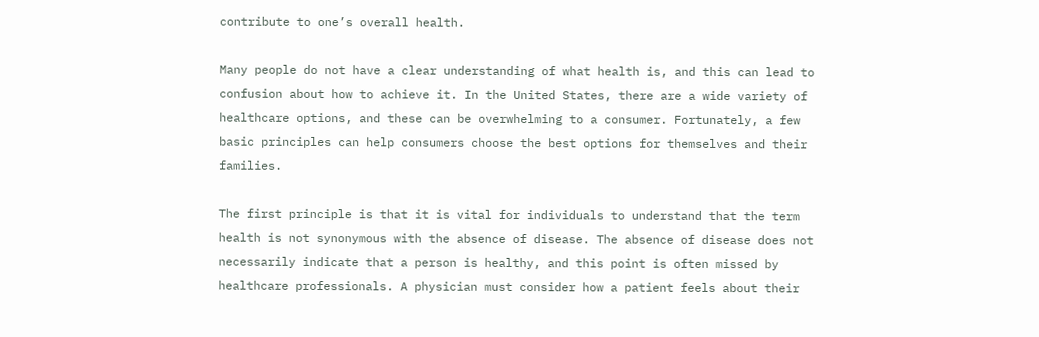contribute to one’s overall health.

Many people do not have a clear understanding of what health is, and this can lead to confusion about how to achieve it. In the United States, there are a wide variety of healthcare options, and these can be overwhelming to a consumer. Fortunately, a few basic principles can help consumers choose the best options for themselves and their families.

The first principle is that it is vital for individuals to understand that the term health is not synonymous with the absence of disease. The absence of disease does not necessarily indicate that a person is healthy, and this point is often missed by healthcare professionals. A physician must consider how a patient feels about their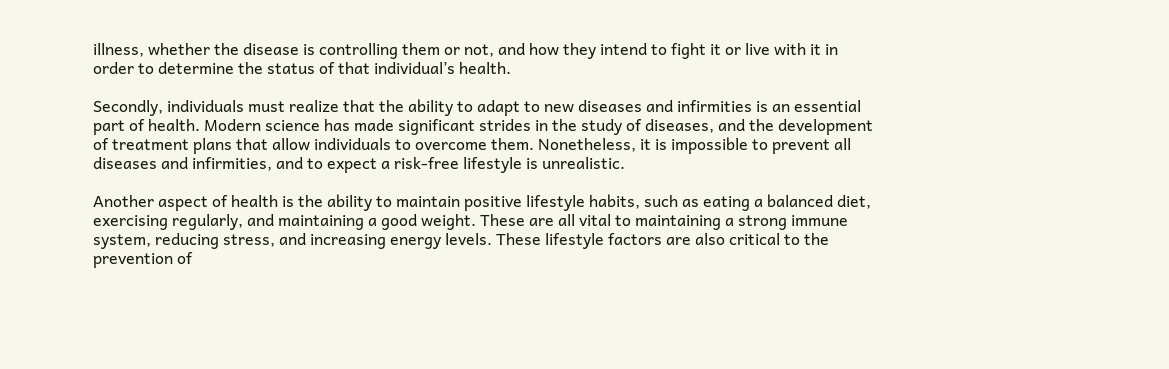illness, whether the disease is controlling them or not, and how they intend to fight it or live with it in order to determine the status of that individual’s health.

Secondly, individuals must realize that the ability to adapt to new diseases and infirmities is an essential part of health. Modern science has made significant strides in the study of diseases, and the development of treatment plans that allow individuals to overcome them. Nonetheless, it is impossible to prevent all diseases and infirmities, and to expect a risk-free lifestyle is unrealistic.

Another aspect of health is the ability to maintain positive lifestyle habits, such as eating a balanced diet, exercising regularly, and maintaining a good weight. These are all vital to maintaining a strong immune system, reducing stress, and increasing energy levels. These lifestyle factors are also critical to the prevention of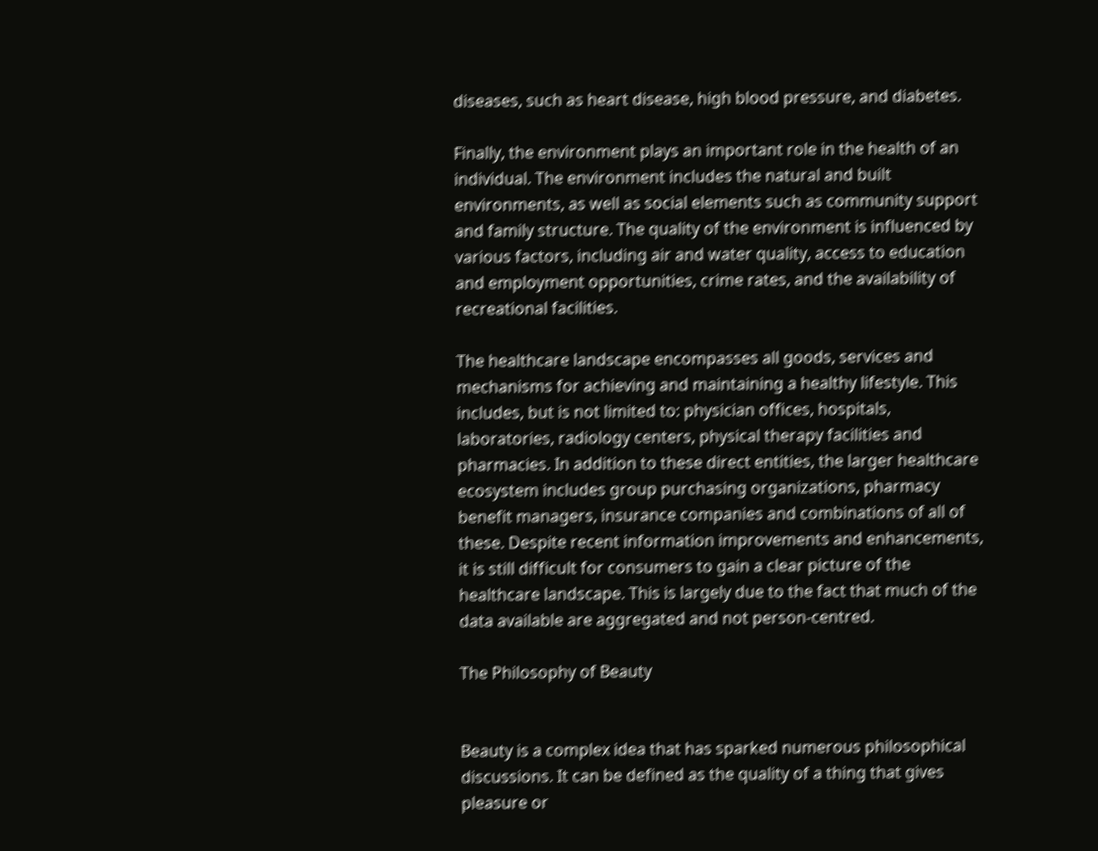diseases, such as heart disease, high blood pressure, and diabetes.

Finally, the environment plays an important role in the health of an individual. The environment includes the natural and built environments, as well as social elements such as community support and family structure. The quality of the environment is influenced by various factors, including air and water quality, access to education and employment opportunities, crime rates, and the availability of recreational facilities.

The healthcare landscape encompasses all goods, services and mechanisms for achieving and maintaining a healthy lifestyle. This includes, but is not limited to: physician offices, hospitals, laboratories, radiology centers, physical therapy facilities and pharmacies. In addition to these direct entities, the larger healthcare ecosystem includes group purchasing organizations, pharmacy benefit managers, insurance companies and combinations of all of these. Despite recent information improvements and enhancements, it is still difficult for consumers to gain a clear picture of the healthcare landscape. This is largely due to the fact that much of the data available are aggregated and not person-centred.

The Philosophy of Beauty


Beauty is a complex idea that has sparked numerous philosophical discussions. It can be defined as the quality of a thing that gives pleasure or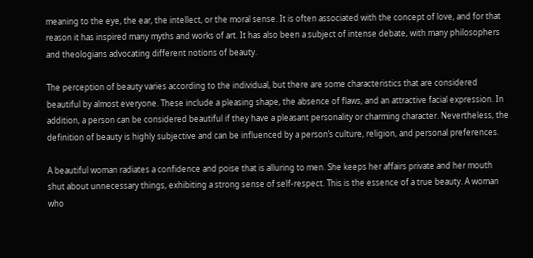meaning to the eye, the ear, the intellect, or the moral sense. It is often associated with the concept of love, and for that reason it has inspired many myths and works of art. It has also been a subject of intense debate, with many philosophers and theologians advocating different notions of beauty.

The perception of beauty varies according to the individual, but there are some characteristics that are considered beautiful by almost everyone. These include a pleasing shape, the absence of flaws, and an attractive facial expression. In addition, a person can be considered beautiful if they have a pleasant personality or charming character. Nevertheless, the definition of beauty is highly subjective and can be influenced by a person’s culture, religion, and personal preferences.

A beautiful woman radiates a confidence and poise that is alluring to men. She keeps her affairs private and her mouth shut about unnecessary things, exhibiting a strong sense of self-respect. This is the essence of a true beauty. A woman who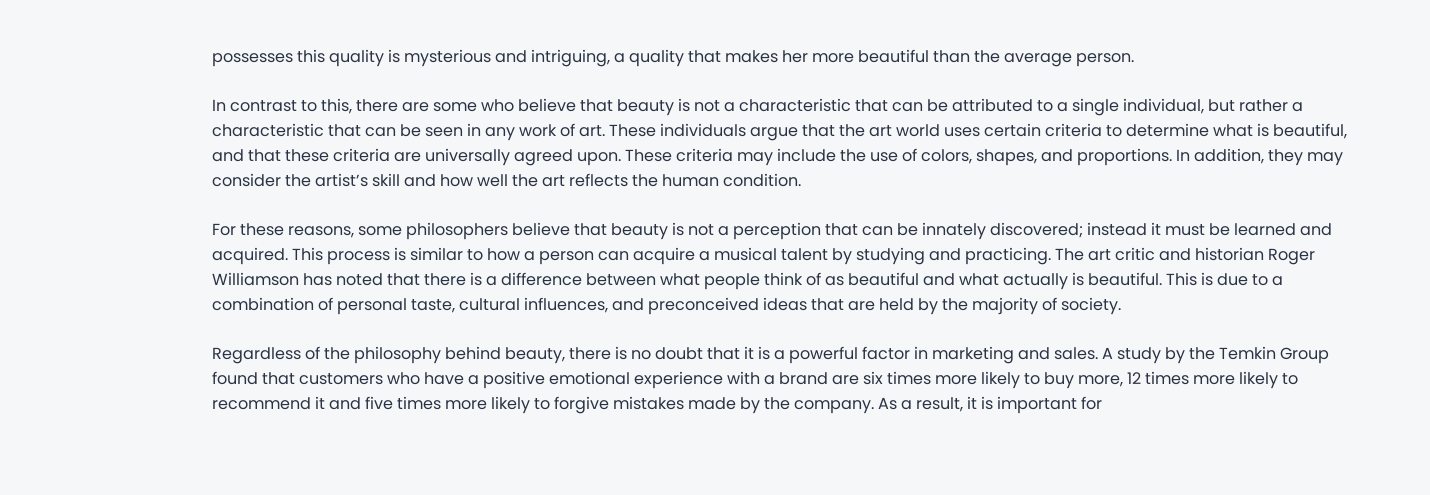possesses this quality is mysterious and intriguing, a quality that makes her more beautiful than the average person.

In contrast to this, there are some who believe that beauty is not a characteristic that can be attributed to a single individual, but rather a characteristic that can be seen in any work of art. These individuals argue that the art world uses certain criteria to determine what is beautiful, and that these criteria are universally agreed upon. These criteria may include the use of colors, shapes, and proportions. In addition, they may consider the artist’s skill and how well the art reflects the human condition.

For these reasons, some philosophers believe that beauty is not a perception that can be innately discovered; instead it must be learned and acquired. This process is similar to how a person can acquire a musical talent by studying and practicing. The art critic and historian Roger Williamson has noted that there is a difference between what people think of as beautiful and what actually is beautiful. This is due to a combination of personal taste, cultural influences, and preconceived ideas that are held by the majority of society.

Regardless of the philosophy behind beauty, there is no doubt that it is a powerful factor in marketing and sales. A study by the Temkin Group found that customers who have a positive emotional experience with a brand are six times more likely to buy more, 12 times more likely to recommend it and five times more likely to forgive mistakes made by the company. As a result, it is important for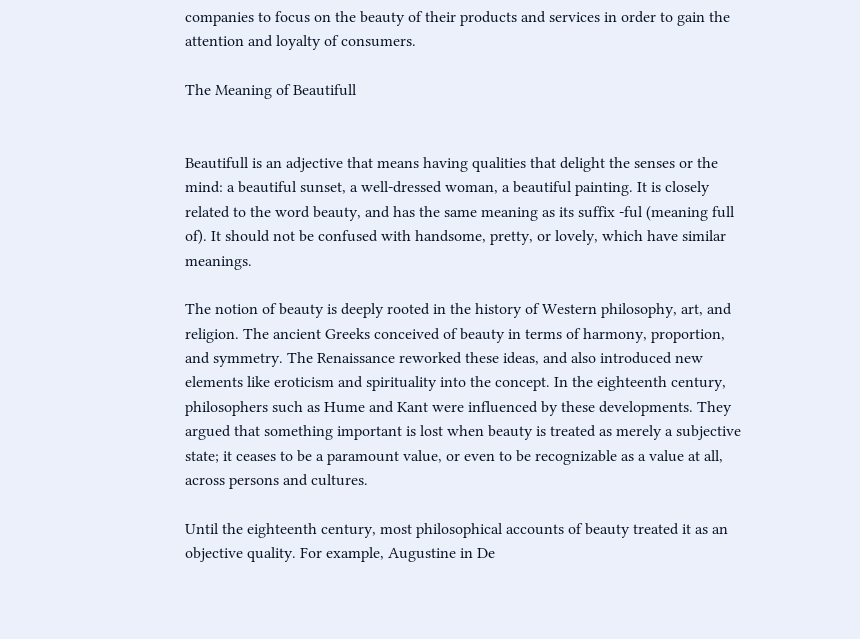companies to focus on the beauty of their products and services in order to gain the attention and loyalty of consumers.

The Meaning of Beautifull


Beautifull is an adjective that means having qualities that delight the senses or the mind: a beautiful sunset, a well-dressed woman, a beautiful painting. It is closely related to the word beauty, and has the same meaning as its suffix -ful (meaning full of). It should not be confused with handsome, pretty, or lovely, which have similar meanings.

The notion of beauty is deeply rooted in the history of Western philosophy, art, and religion. The ancient Greeks conceived of beauty in terms of harmony, proportion, and symmetry. The Renaissance reworked these ideas, and also introduced new elements like eroticism and spirituality into the concept. In the eighteenth century, philosophers such as Hume and Kant were influenced by these developments. They argued that something important is lost when beauty is treated as merely a subjective state; it ceases to be a paramount value, or even to be recognizable as a value at all, across persons and cultures.

Until the eighteenth century, most philosophical accounts of beauty treated it as an objective quality. For example, Augustine in De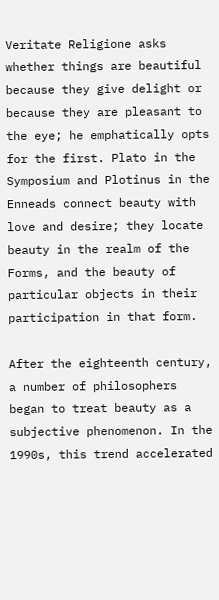Veritate Religione asks whether things are beautiful because they give delight or because they are pleasant to the eye; he emphatically opts for the first. Plato in the Symposium and Plotinus in the Enneads connect beauty with love and desire; they locate beauty in the realm of the Forms, and the beauty of particular objects in their participation in that form.

After the eighteenth century, a number of philosophers began to treat beauty as a subjective phenomenon. In the 1990s, this trend accelerated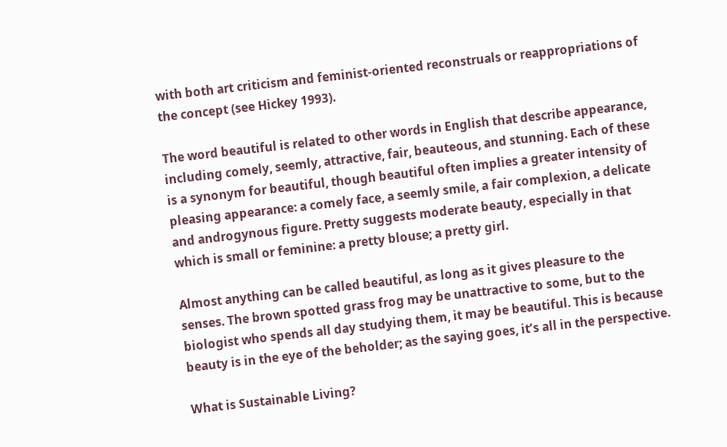with both art criticism and feminist-oriented reconstruals or reappropriations of the concept (see Hickey 1993).

The word beautiful is related to other words in English that describe appearance, including comely, seemly, attractive, fair, beauteous, and stunning. Each of these is a synonym for beautiful, though beautiful often implies a greater intensity of pleasing appearance: a comely face, a seemly smile, a fair complexion, a delicate and androgynous figure. Pretty suggests moderate beauty, especially in that which is small or feminine: a pretty blouse; a pretty girl.

Almost anything can be called beautiful, as long as it gives pleasure to the senses. The brown spotted grass frog may be unattractive to some, but to the biologist who spends all day studying them, it may be beautiful. This is because beauty is in the eye of the beholder; as the saying goes, it’s all in the perspective.

What is Sustainable Living?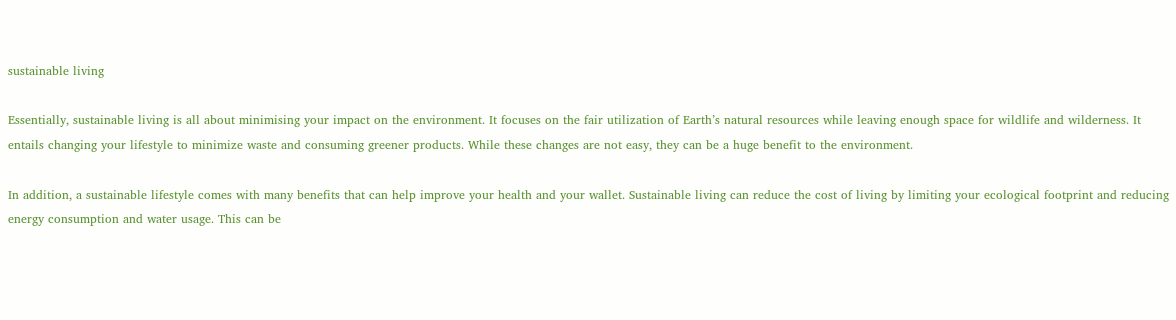sustainable living

Essentially, sustainable living is all about minimising your impact on the environment. It focuses on the fair utilization of Earth’s natural resources while leaving enough space for wildlife and wilderness. It entails changing your lifestyle to minimize waste and consuming greener products. While these changes are not easy, they can be a huge benefit to the environment.

In addition, a sustainable lifestyle comes with many benefits that can help improve your health and your wallet. Sustainable living can reduce the cost of living by limiting your ecological footprint and reducing energy consumption and water usage. This can be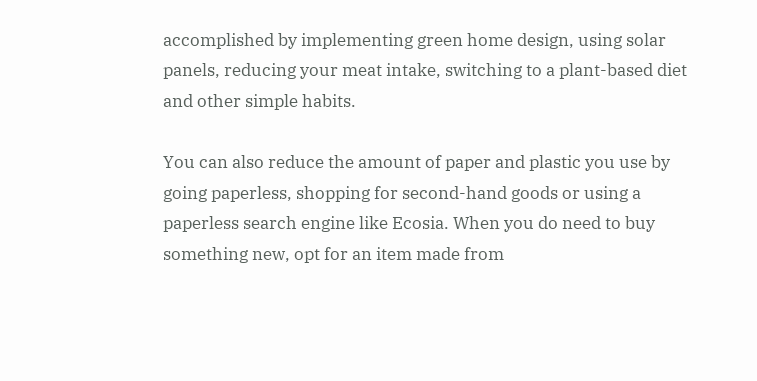accomplished by implementing green home design, using solar panels, reducing your meat intake, switching to a plant-based diet and other simple habits.

You can also reduce the amount of paper and plastic you use by going paperless, shopping for second-hand goods or using a paperless search engine like Ecosia. When you do need to buy something new, opt for an item made from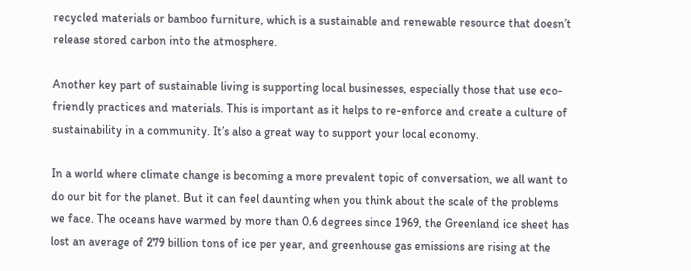recycled materials or bamboo furniture, which is a sustainable and renewable resource that doesn’t release stored carbon into the atmosphere.

Another key part of sustainable living is supporting local businesses, especially those that use eco-friendly practices and materials. This is important as it helps to re-enforce and create a culture of sustainability in a community. It’s also a great way to support your local economy.

In a world where climate change is becoming a more prevalent topic of conversation, we all want to do our bit for the planet. But it can feel daunting when you think about the scale of the problems we face. The oceans have warmed by more than 0.6 degrees since 1969, the Greenland ice sheet has lost an average of 279 billion tons of ice per year, and greenhouse gas emissions are rising at the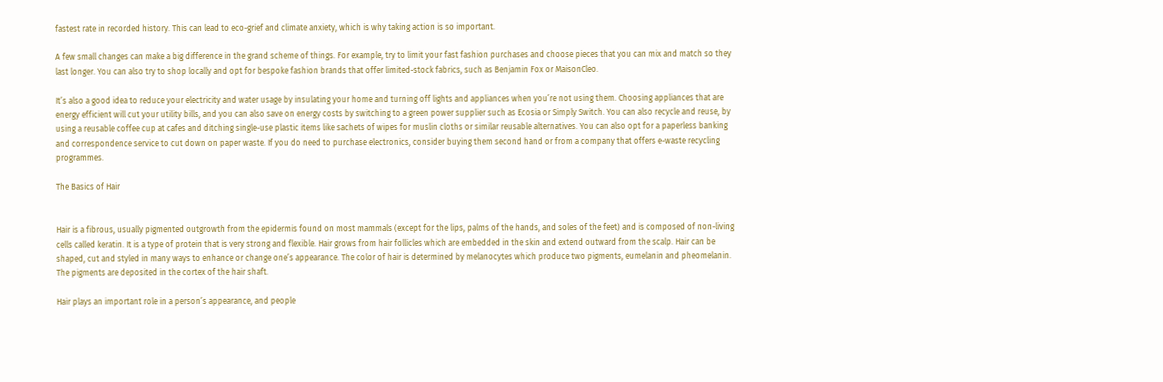fastest rate in recorded history. This can lead to eco-grief and climate anxiety, which is why taking action is so important.

A few small changes can make a big difference in the grand scheme of things. For example, try to limit your fast fashion purchases and choose pieces that you can mix and match so they last longer. You can also try to shop locally and opt for bespoke fashion brands that offer limited-stock fabrics, such as Benjamin Fox or MaisonCleo.

It’s also a good idea to reduce your electricity and water usage by insulating your home and turning off lights and appliances when you’re not using them. Choosing appliances that are energy efficient will cut your utility bills, and you can also save on energy costs by switching to a green power supplier such as Ecosia or Simply Switch. You can also recycle and reuse, by using a reusable coffee cup at cafes and ditching single-use plastic items like sachets of wipes for muslin cloths or similar reusable alternatives. You can also opt for a paperless banking and correspondence service to cut down on paper waste. If you do need to purchase electronics, consider buying them second hand or from a company that offers e-waste recycling programmes.

The Basics of Hair


Hair is a fibrous, usually pigmented outgrowth from the epidermis found on most mammals (except for the lips, palms of the hands, and soles of the feet) and is composed of non-living cells called keratin. It is a type of protein that is very strong and flexible. Hair grows from hair follicles which are embedded in the skin and extend outward from the scalp. Hair can be shaped, cut and styled in many ways to enhance or change one’s appearance. The color of hair is determined by melanocytes which produce two pigments, eumelanin and pheomelanin. The pigments are deposited in the cortex of the hair shaft.

Hair plays an important role in a person’s appearance, and people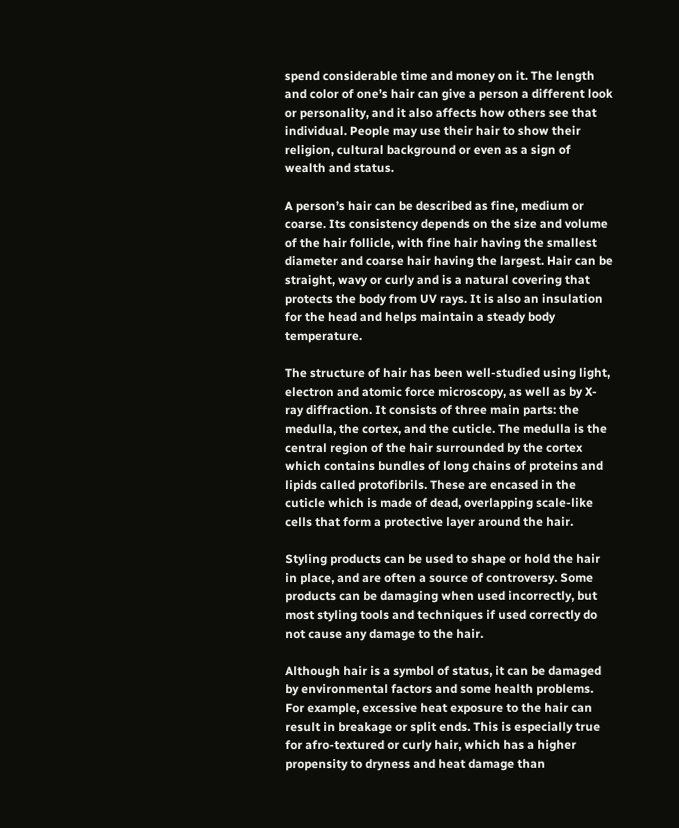spend considerable time and money on it. The length and color of one’s hair can give a person a different look or personality, and it also affects how others see that individual. People may use their hair to show their religion, cultural background or even as a sign of wealth and status.

A person’s hair can be described as fine, medium or coarse. Its consistency depends on the size and volume of the hair follicle, with fine hair having the smallest diameter and coarse hair having the largest. Hair can be straight, wavy or curly and is a natural covering that protects the body from UV rays. It is also an insulation for the head and helps maintain a steady body temperature.

The structure of hair has been well-studied using light, electron and atomic force microscopy, as well as by X-ray diffraction. It consists of three main parts: the medulla, the cortex, and the cuticle. The medulla is the central region of the hair surrounded by the cortex which contains bundles of long chains of proteins and lipids called protofibrils. These are encased in the cuticle which is made of dead, overlapping scale-like cells that form a protective layer around the hair.

Styling products can be used to shape or hold the hair in place, and are often a source of controversy. Some products can be damaging when used incorrectly, but most styling tools and techniques if used correctly do not cause any damage to the hair.

Although hair is a symbol of status, it can be damaged by environmental factors and some health problems. For example, excessive heat exposure to the hair can result in breakage or split ends. This is especially true for afro-textured or curly hair, which has a higher propensity to dryness and heat damage than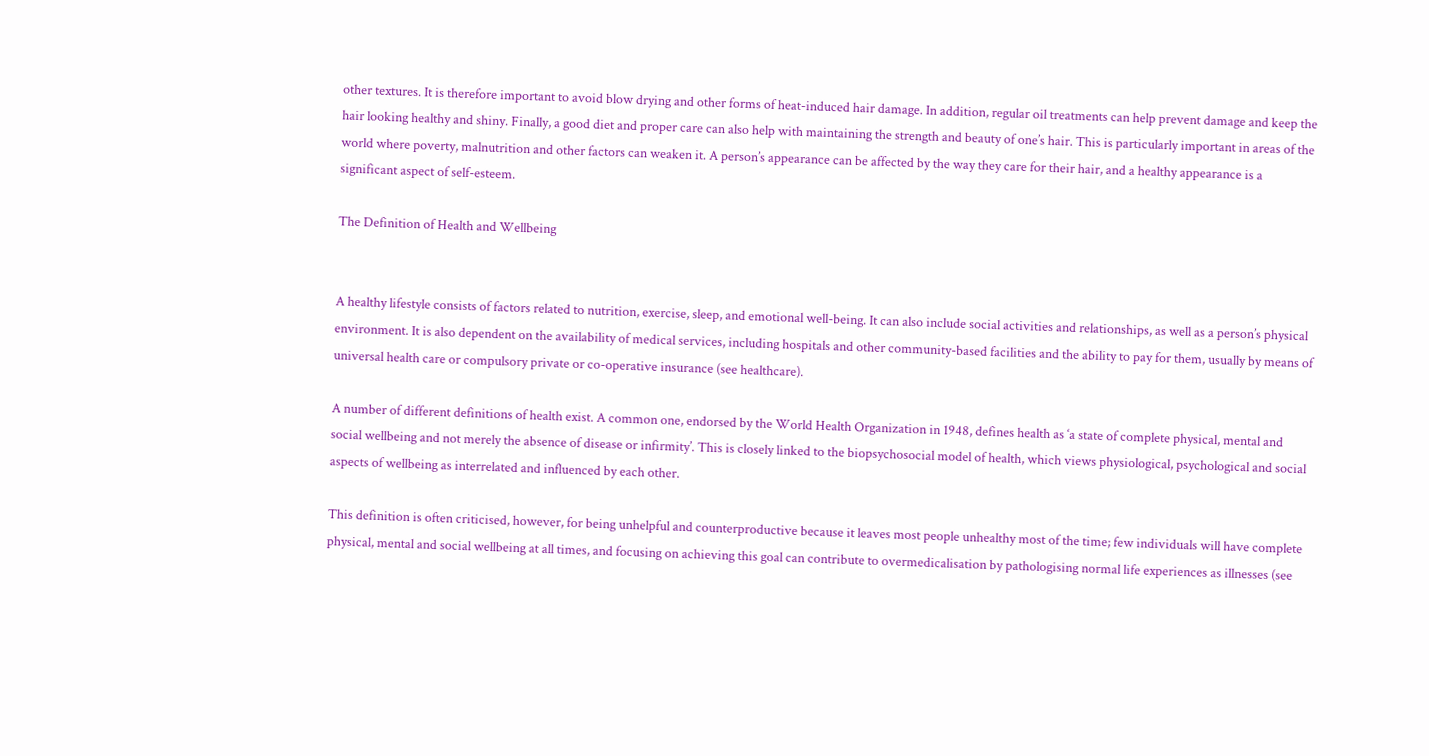other textures. It is therefore important to avoid blow drying and other forms of heat-induced hair damage. In addition, regular oil treatments can help prevent damage and keep the hair looking healthy and shiny. Finally, a good diet and proper care can also help with maintaining the strength and beauty of one’s hair. This is particularly important in areas of the world where poverty, malnutrition and other factors can weaken it. A person’s appearance can be affected by the way they care for their hair, and a healthy appearance is a significant aspect of self-esteem.

The Definition of Health and Wellbeing


A healthy lifestyle consists of factors related to nutrition, exercise, sleep, and emotional well-being. It can also include social activities and relationships, as well as a person’s physical environment. It is also dependent on the availability of medical services, including hospitals and other community-based facilities and the ability to pay for them, usually by means of universal health care or compulsory private or co-operative insurance (see healthcare).

A number of different definitions of health exist. A common one, endorsed by the World Health Organization in 1948, defines health as ‘a state of complete physical, mental and social wellbeing and not merely the absence of disease or infirmity’. This is closely linked to the biopsychosocial model of health, which views physiological, psychological and social aspects of wellbeing as interrelated and influenced by each other.

This definition is often criticised, however, for being unhelpful and counterproductive because it leaves most people unhealthy most of the time; few individuals will have complete physical, mental and social wellbeing at all times, and focusing on achieving this goal can contribute to overmedicalisation by pathologising normal life experiences as illnesses (see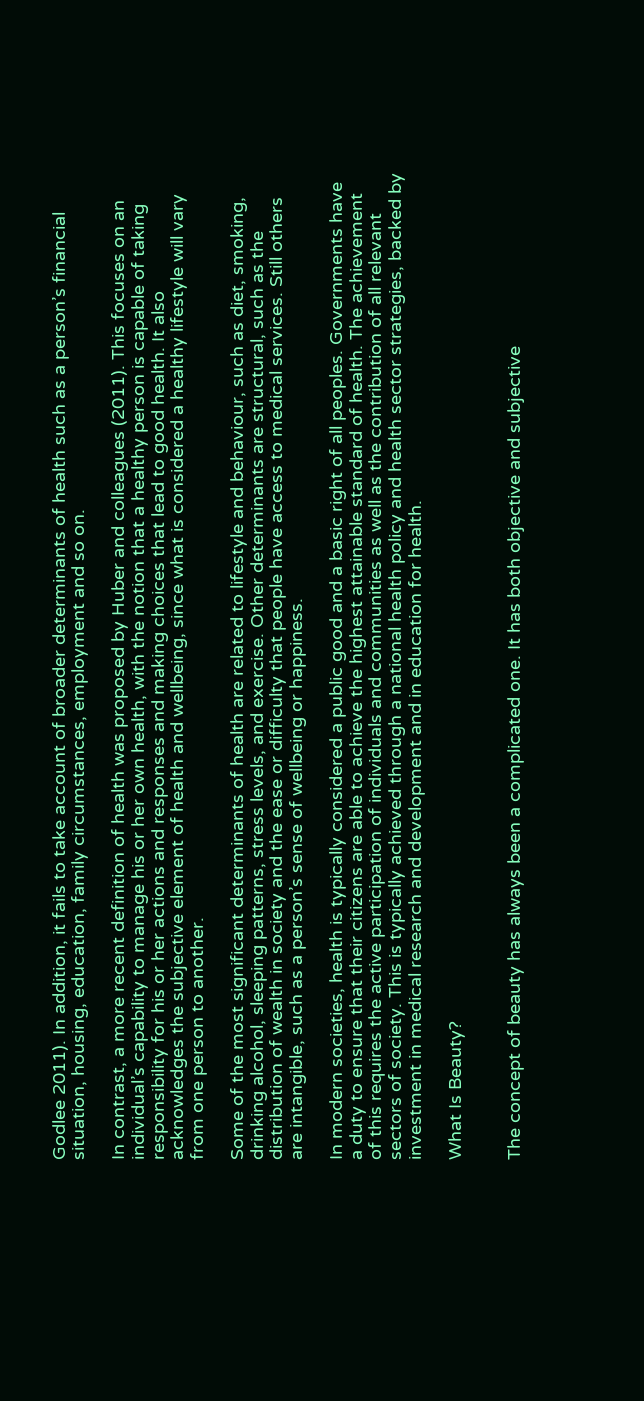Godlee 2011). In addition, it fails to take account of broader determinants of health such as a person’s financial situation, housing, education, family circumstances, employment and so on.

In contrast, a more recent definition of health was proposed by Huber and colleagues (2011). This focuses on an individual’s capability to manage his or her own health, with the notion that a healthy person is capable of taking responsibility for his or her actions and responses and making choices that lead to good health. It also acknowledges the subjective element of health and wellbeing, since what is considered a healthy lifestyle will vary from one person to another.

Some of the most significant determinants of health are related to lifestyle and behaviour, such as diet, smoking, drinking alcohol, sleeping patterns, stress levels, and exercise. Other determinants are structural, such as the distribution of wealth in society and the ease or difficulty that people have access to medical services. Still others are intangible, such as a person’s sense of wellbeing or happiness.

In modern societies, health is typically considered a public good and a basic right of all peoples. Governments have a duty to ensure that their citizens are able to achieve the highest attainable standard of health. The achievement of this requires the active participation of individuals and communities as well as the contribution of all relevant sectors of society. This is typically achieved through a national health policy and health sector strategies, backed by investment in medical research and development and in education for health.

What Is Beauty?


The concept of beauty has always been a complicated one. It has both objective and subjective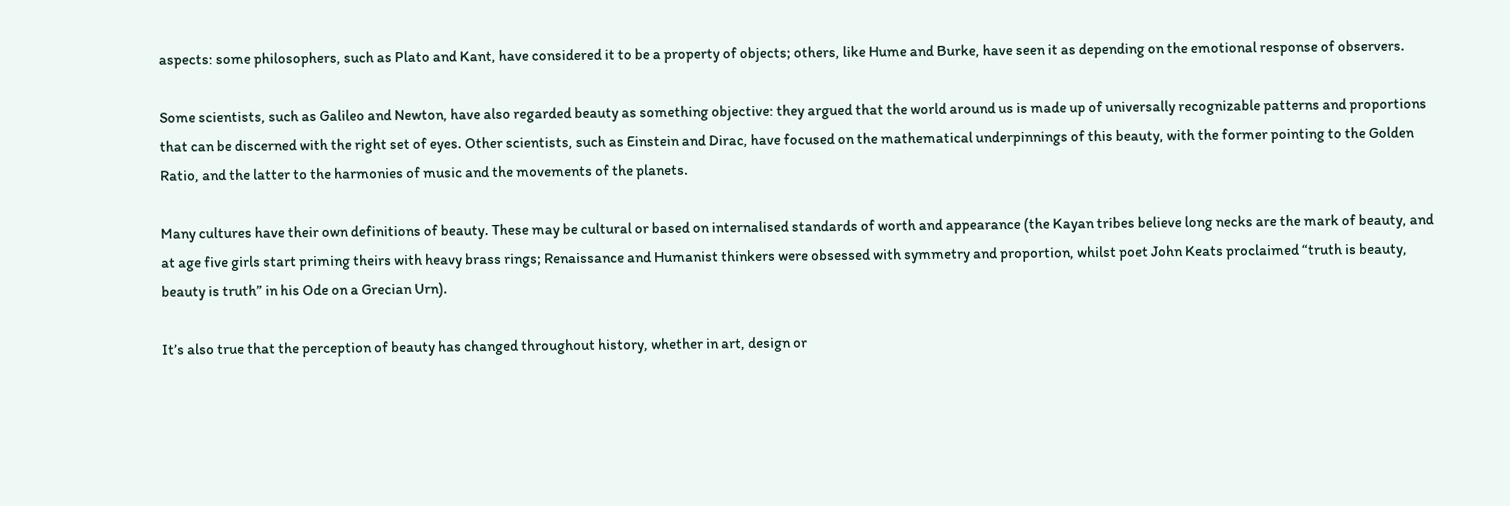aspects: some philosophers, such as Plato and Kant, have considered it to be a property of objects; others, like Hume and Burke, have seen it as depending on the emotional response of observers.

Some scientists, such as Galileo and Newton, have also regarded beauty as something objective: they argued that the world around us is made up of universally recognizable patterns and proportions that can be discerned with the right set of eyes. Other scientists, such as Einstein and Dirac, have focused on the mathematical underpinnings of this beauty, with the former pointing to the Golden Ratio, and the latter to the harmonies of music and the movements of the planets.

Many cultures have their own definitions of beauty. These may be cultural or based on internalised standards of worth and appearance (the Kayan tribes believe long necks are the mark of beauty, and at age five girls start priming theirs with heavy brass rings; Renaissance and Humanist thinkers were obsessed with symmetry and proportion, whilst poet John Keats proclaimed “truth is beauty, beauty is truth” in his Ode on a Grecian Urn).

It’s also true that the perception of beauty has changed throughout history, whether in art, design or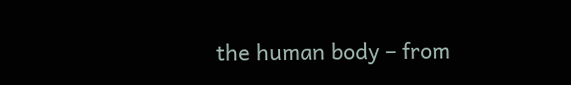the human body – from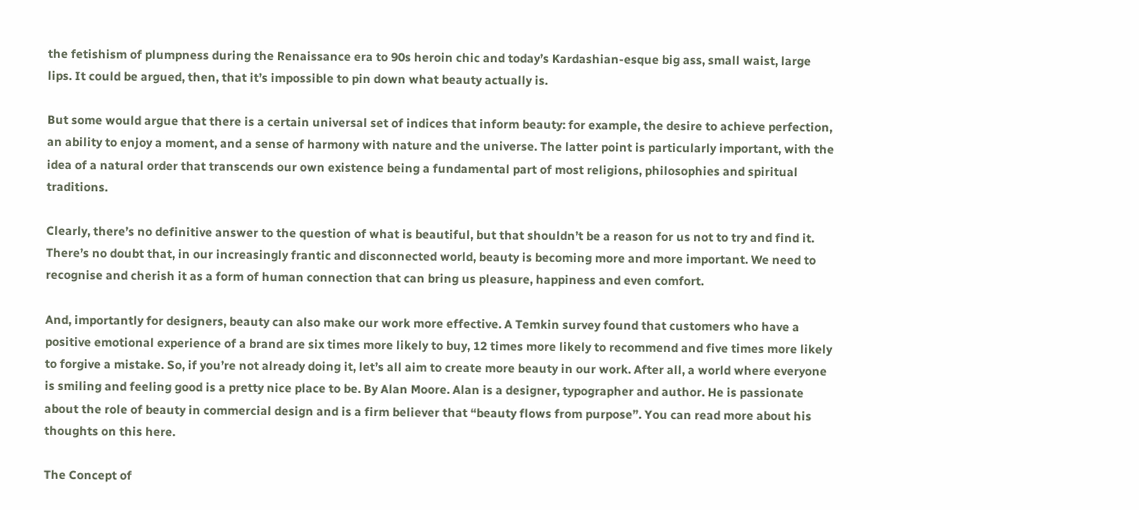the fetishism of plumpness during the Renaissance era to 90s heroin chic and today’s Kardashian-esque big ass, small waist, large lips. It could be argued, then, that it’s impossible to pin down what beauty actually is.

But some would argue that there is a certain universal set of indices that inform beauty: for example, the desire to achieve perfection, an ability to enjoy a moment, and a sense of harmony with nature and the universe. The latter point is particularly important, with the idea of a natural order that transcends our own existence being a fundamental part of most religions, philosophies and spiritual traditions.

Clearly, there’s no definitive answer to the question of what is beautiful, but that shouldn’t be a reason for us not to try and find it. There’s no doubt that, in our increasingly frantic and disconnected world, beauty is becoming more and more important. We need to recognise and cherish it as a form of human connection that can bring us pleasure, happiness and even comfort.

And, importantly for designers, beauty can also make our work more effective. A Temkin survey found that customers who have a positive emotional experience of a brand are six times more likely to buy, 12 times more likely to recommend and five times more likely to forgive a mistake. So, if you’re not already doing it, let’s all aim to create more beauty in our work. After all, a world where everyone is smiling and feeling good is a pretty nice place to be. By Alan Moore. Alan is a designer, typographer and author. He is passionate about the role of beauty in commercial design and is a firm believer that “beauty flows from purpose”. You can read more about his thoughts on this here.

The Concept of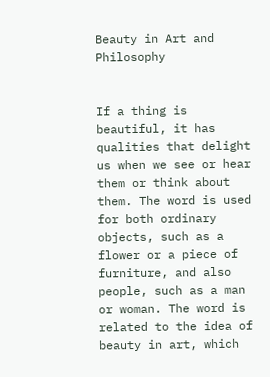Beauty in Art and Philosophy


If a thing is beautiful, it has qualities that delight us when we see or hear them or think about them. The word is used for both ordinary objects, such as a flower or a piece of furniture, and also people, such as a man or woman. The word is related to the idea of beauty in art, which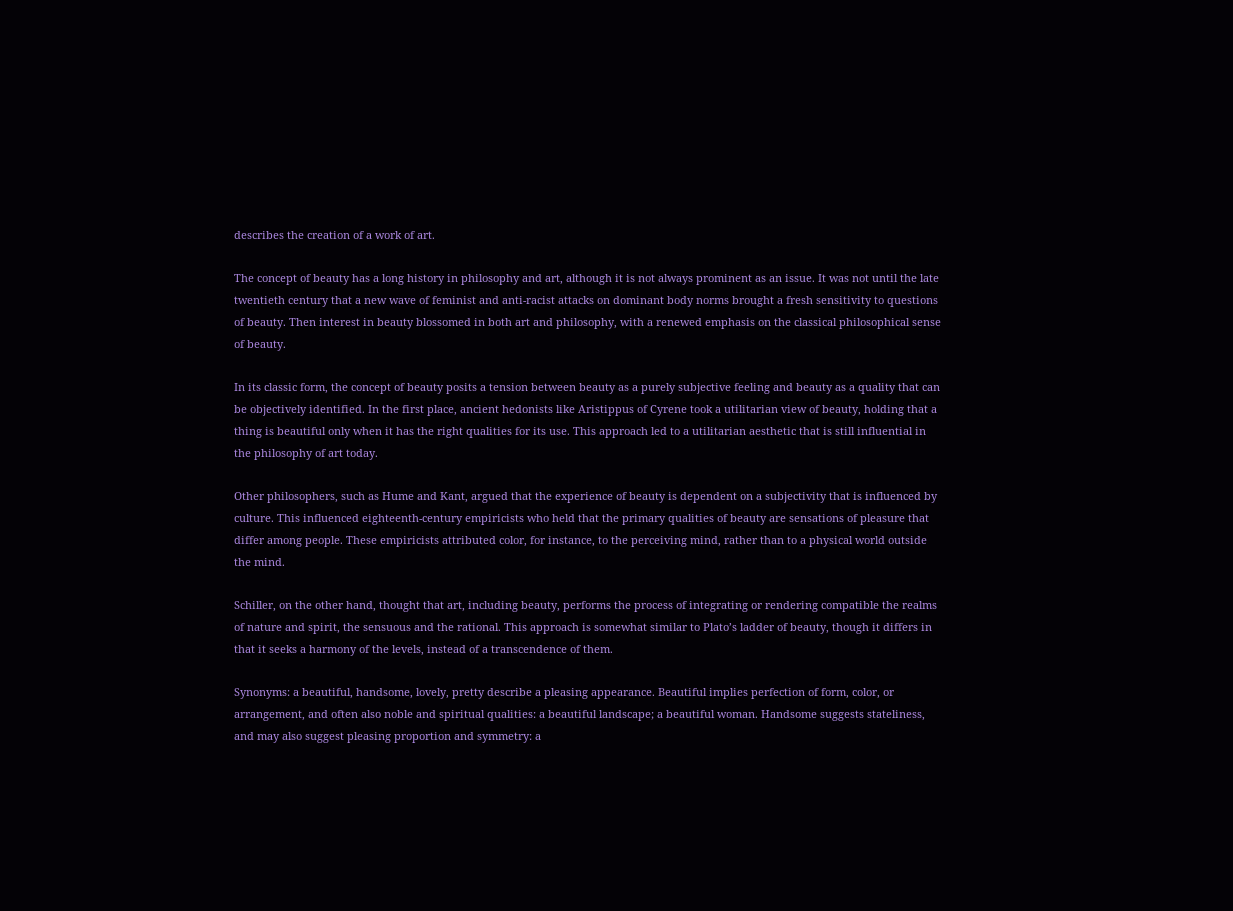describes the creation of a work of art.

The concept of beauty has a long history in philosophy and art, although it is not always prominent as an issue. It was not until the late twentieth century that a new wave of feminist and anti-racist attacks on dominant body norms brought a fresh sensitivity to questions of beauty. Then interest in beauty blossomed in both art and philosophy, with a renewed emphasis on the classical philosophical sense of beauty.

In its classic form, the concept of beauty posits a tension between beauty as a purely subjective feeling and beauty as a quality that can be objectively identified. In the first place, ancient hedonists like Aristippus of Cyrene took a utilitarian view of beauty, holding that a thing is beautiful only when it has the right qualities for its use. This approach led to a utilitarian aesthetic that is still influential in the philosophy of art today.

Other philosophers, such as Hume and Kant, argued that the experience of beauty is dependent on a subjectivity that is influenced by culture. This influenced eighteenth-century empiricists who held that the primary qualities of beauty are sensations of pleasure that differ among people. These empiricists attributed color, for instance, to the perceiving mind, rather than to a physical world outside the mind.

Schiller, on the other hand, thought that art, including beauty, performs the process of integrating or rendering compatible the realms of nature and spirit, the sensuous and the rational. This approach is somewhat similar to Plato’s ladder of beauty, though it differs in that it seeks a harmony of the levels, instead of a transcendence of them.

Synonyms: a beautiful, handsome, lovely, pretty describe a pleasing appearance. Beautiful implies perfection of form, color, or arrangement, and often also noble and spiritual qualities: a beautiful landscape; a beautiful woman. Handsome suggests stateliness, and may also suggest pleasing proportion and symmetry: a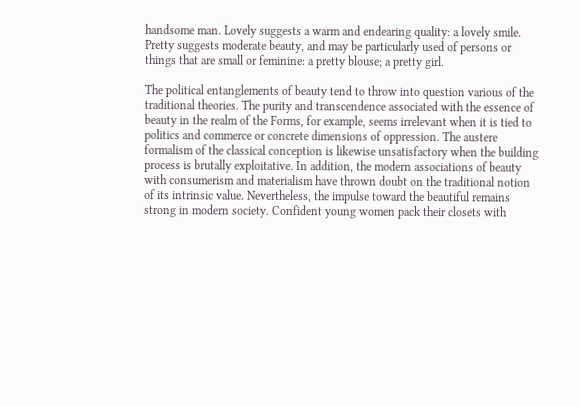handsome man. Lovely suggests a warm and endearing quality: a lovely smile. Pretty suggests moderate beauty, and may be particularly used of persons or things that are small or feminine: a pretty blouse; a pretty girl.

The political entanglements of beauty tend to throw into question various of the traditional theories. The purity and transcendence associated with the essence of beauty in the realm of the Forms, for example, seems irrelevant when it is tied to politics and commerce or concrete dimensions of oppression. The austere formalism of the classical conception is likewise unsatisfactory when the building process is brutally exploitative. In addition, the modern associations of beauty with consumerism and materialism have thrown doubt on the traditional notion of its intrinsic value. Nevertheless, the impulse toward the beautiful remains strong in modern society. Confident young women pack their closets with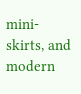mini-skirts, and modern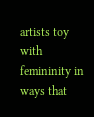artists toy with femininity in ways that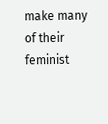make many of their feminist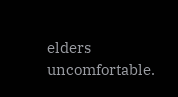elders uncomfortable.